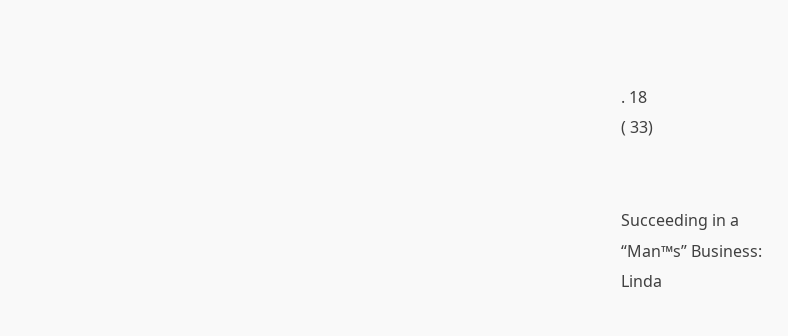. 18
( 33)


Succeeding in a
“Man™s” Business:
Linda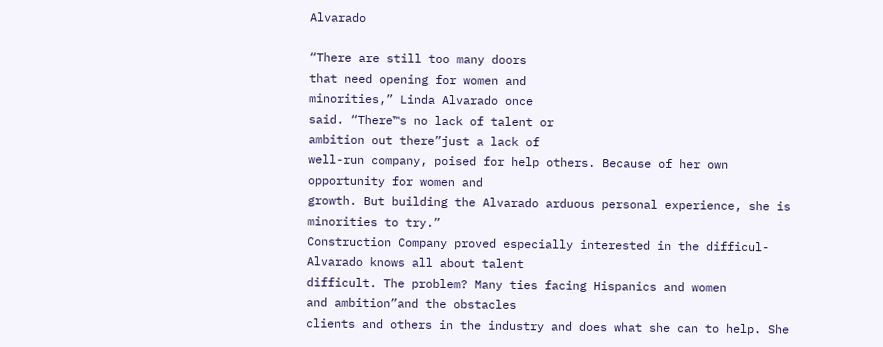Alvarado

“There are still too many doors
that need opening for women and
minorities,” Linda Alvarado once
said. “There™s no lack of talent or
ambition out there”just a lack of
well-run company, poised for help others. Because of her own
opportunity for women and
growth. But building the Alvarado arduous personal experience, she is
minorities to try.”
Construction Company proved especially interested in the difficul-
Alvarado knows all about talent
difficult. The problem? Many ties facing Hispanics and women
and ambition”and the obstacles
clients and others in the industry and does what she can to help. She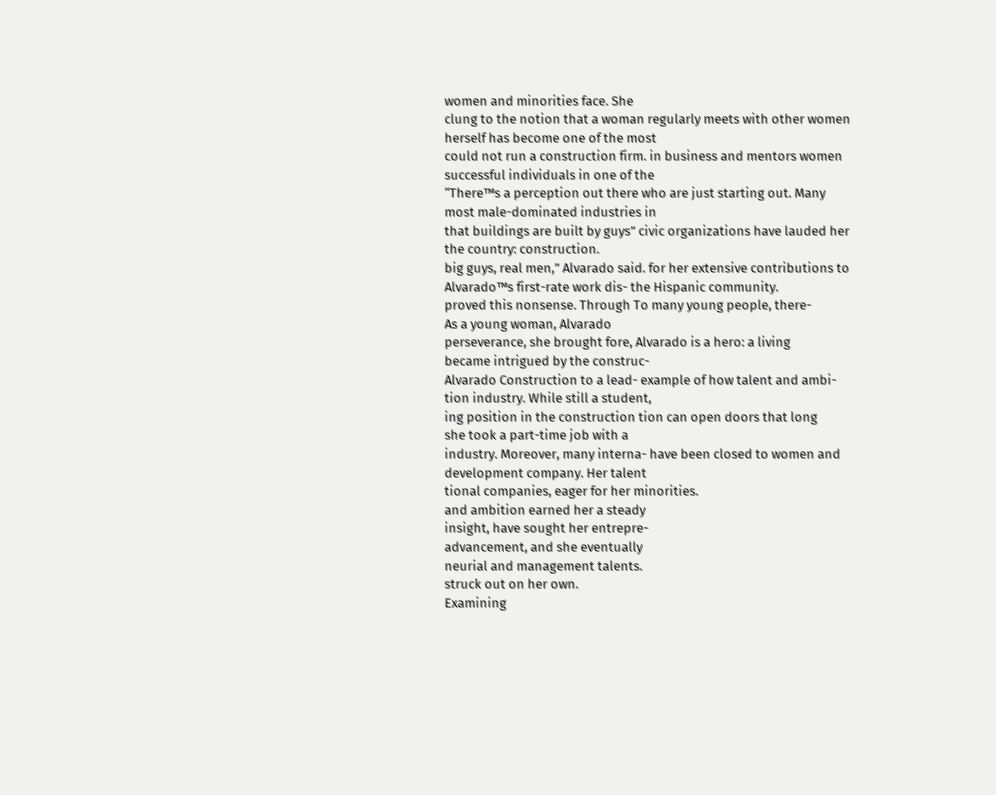women and minorities face. She
clung to the notion that a woman regularly meets with other women
herself has become one of the most
could not run a construction firm. in business and mentors women
successful individuals in one of the
“There™s a perception out there who are just starting out. Many
most male-dominated industries in
that buildings are built by guys” civic organizations have lauded her
the country: construction.
big guys, real men,” Alvarado said. for her extensive contributions to
Alvarado™s first-rate work dis- the Hispanic community.
proved this nonsense. Through To many young people, there-
As a young woman, Alvarado
perseverance, she brought fore, Alvarado is a hero: a living
became intrigued by the construc-
Alvarado Construction to a lead- example of how talent and ambi-
tion industry. While still a student,
ing position in the construction tion can open doors that long
she took a part-time job with a
industry. Moreover, many interna- have been closed to women and
development company. Her talent
tional companies, eager for her minorities.
and ambition earned her a steady
insight, have sought her entrepre-
advancement, and she eventually
neurial and management talents.
struck out on her own.
Examining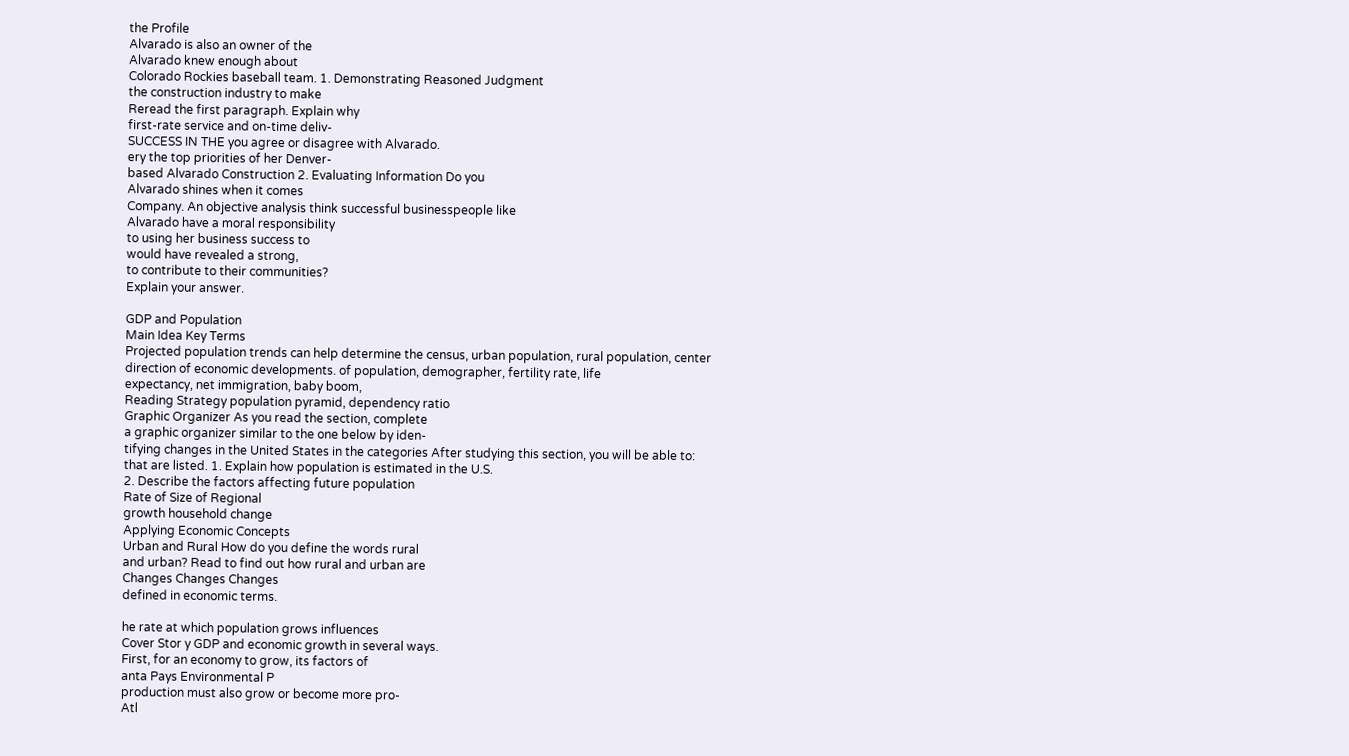the Profile
Alvarado is also an owner of the
Alvarado knew enough about
Colorado Rockies baseball team. 1. Demonstrating Reasoned Judgment
the construction industry to make
Reread the first paragraph. Explain why
first-rate service and on-time deliv-
SUCCESS IN THE you agree or disagree with Alvarado.
ery the top priorities of her Denver-
based Alvarado Construction 2. Evaluating Information Do you
Alvarado shines when it comes
Company. An objective analysis think successful businesspeople like
Alvarado have a moral responsibility
to using her business success to
would have revealed a strong,
to contribute to their communities?
Explain your answer.

GDP and Population
Main Idea Key Terms
Projected population trends can help determine the census, urban population, rural population, center
direction of economic developments. of population, demographer, fertility rate, life
expectancy, net immigration, baby boom,
Reading Strategy population pyramid, dependency ratio
Graphic Organizer As you read the section, complete
a graphic organizer similar to the one below by iden-
tifying changes in the United States in the categories After studying this section, you will be able to:
that are listed. 1. Explain how population is estimated in the U.S.
2. Describe the factors affecting future population
Rate of Size of Regional
growth household change
Applying Economic Concepts
Urban and Rural How do you define the words rural
and urban? Read to find out how rural and urban are
Changes Changes Changes
defined in economic terms.

he rate at which population grows influences
Cover Stor y GDP and economic growth in several ways.
First, for an economy to grow, its factors of
anta Pays Environmental P
production must also grow or become more pro-
Atl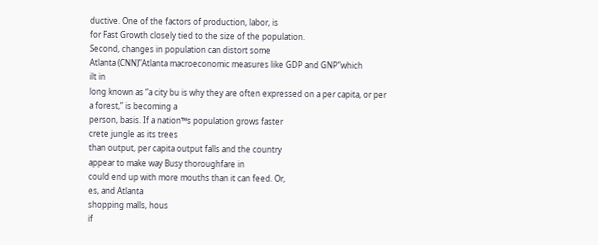ductive. One of the factors of production, labor, is
for Fast Growth closely tied to the size of the population.
Second, changes in population can distort some
Atlanta (CNN)”Atlanta macroeconomic measures like GDP and GNP”which
ilt in
long known as “a city bu is why they are often expressed on a per capita, or per
a forest,” is becoming a
person, basis. If a nation™s population grows faster
crete jungle as its trees
than output, per capita output falls and the country
appear to make way Busy thoroughfare in
could end up with more mouths than it can feed. Or,
es, and Atlanta
shopping malls, hous
if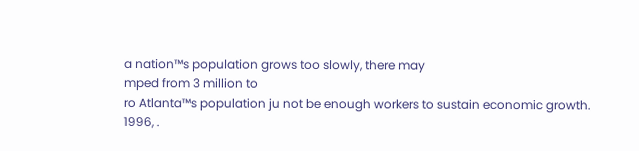a nation™s population grows too slowly, there may
mped from 3 million to
ro Atlanta™s population ju not be enough workers to sustain economic growth.
1996, .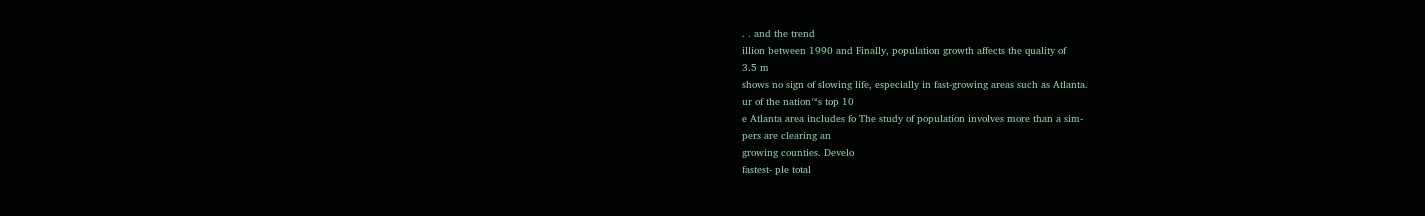. . and the trend
illion between 1990 and Finally, population growth affects the quality of
3.5 m
shows no sign of slowing life, especially in fast-growing areas such as Atlanta.
ur of the nation™s top 10
e Atlanta area includes fo The study of population involves more than a sim-
pers are clearing an
growing counties. Develo
fastest- ple total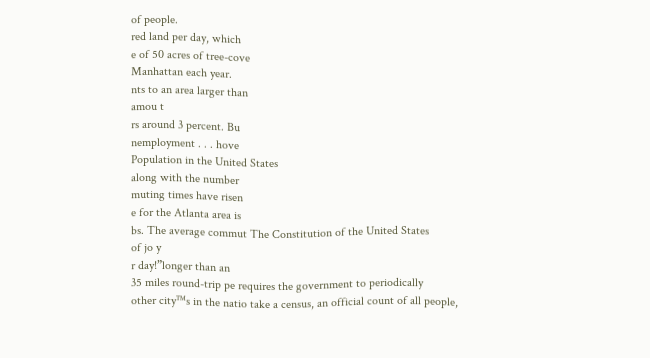of people.
red land per day, which
e of 50 acres of tree-cove
Manhattan each year.
nts to an area larger than
amou t
rs around 3 percent. Bu
nemployment . . . hove
Population in the United States
along with the number
muting times have risen
e for the Atlanta area is
bs. The average commut The Constitution of the United States
of jo y
r day!”longer than an
35 miles round-trip pe requires the government to periodically
other city™s in the natio take a census, an official count of all people,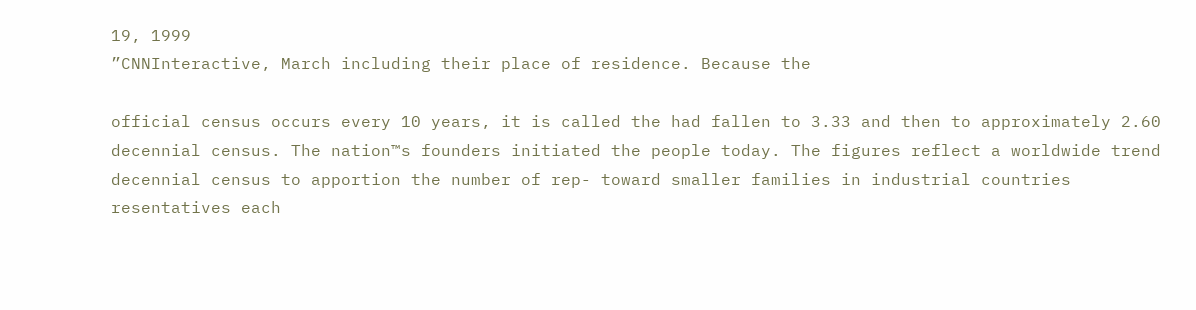19, 1999
”CNNInteractive, March including their place of residence. Because the

official census occurs every 10 years, it is called the had fallen to 3.33 and then to approximately 2.60
decennial census. The nation™s founders initiated the people today. The figures reflect a worldwide trend
decennial census to apportion the number of rep- toward smaller families in industrial countries
resentatives each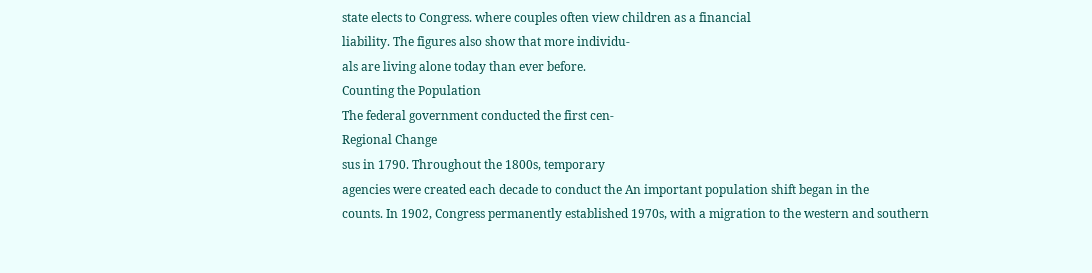state elects to Congress. where couples often view children as a financial
liability. The figures also show that more individu-
als are living alone today than ever before.
Counting the Population
The federal government conducted the first cen-
Regional Change
sus in 1790. Throughout the 1800s, temporary
agencies were created each decade to conduct the An important population shift began in the
counts. In 1902, Congress permanently established 1970s, with a migration to the western and southern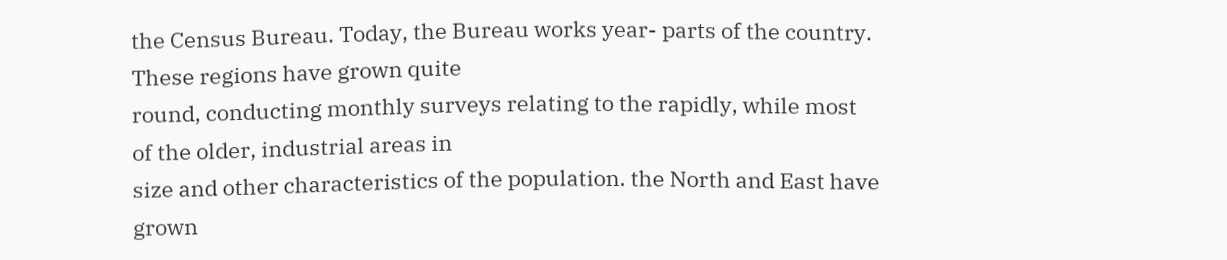the Census Bureau. Today, the Bureau works year- parts of the country. These regions have grown quite
round, conducting monthly surveys relating to the rapidly, while most of the older, industrial areas in
size and other characteristics of the population. the North and East have grown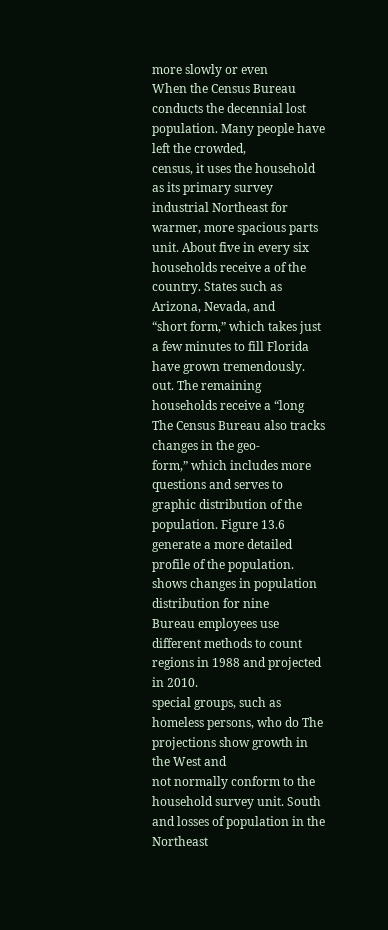more slowly or even
When the Census Bureau conducts the decennial lost population. Many people have left the crowded,
census, it uses the household as its primary survey industrial Northeast for warmer, more spacious parts
unit. About five in every six households receive a of the country. States such as Arizona, Nevada, and
“short form,” which takes just a few minutes to fill Florida have grown tremendously.
out. The remaining households receive a “long The Census Bureau also tracks changes in the geo-
form,” which includes more questions and serves to graphic distribution of the population. Figure 13.6
generate a more detailed profile of the population. shows changes in population distribution for nine
Bureau employees use different methods to count regions in 1988 and projected in 2010.
special groups, such as homeless persons, who do The projections show growth in the West and
not normally conform to the household survey unit. South and losses of population in the Northeast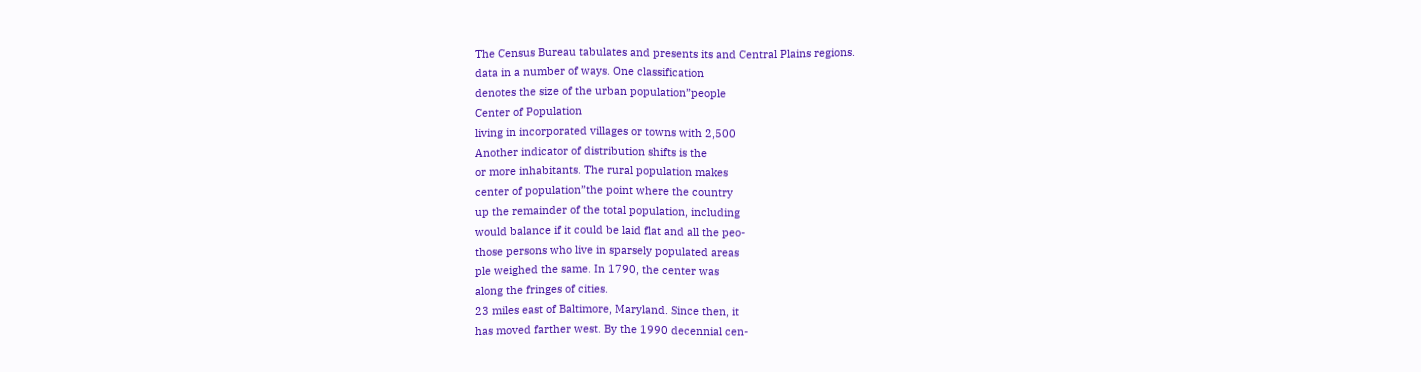The Census Bureau tabulates and presents its and Central Plains regions.
data in a number of ways. One classification
denotes the size of the urban population”people
Center of Population
living in incorporated villages or towns with 2,500
Another indicator of distribution shifts is the
or more inhabitants. The rural population makes
center of population”the point where the country
up the remainder of the total population, including
would balance if it could be laid flat and all the peo-
those persons who live in sparsely populated areas
ple weighed the same. In 1790, the center was
along the fringes of cities.
23 miles east of Baltimore, Maryland. Since then, it
has moved farther west. By the 1990 decennial cen-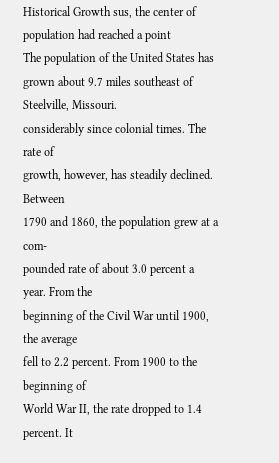Historical Growth sus, the center of population had reached a point
The population of the United States has grown about 9.7 miles southeast of Steelville, Missouri.
considerably since colonial times. The rate of
growth, however, has steadily declined. Between
1790 and 1860, the population grew at a com-
pounded rate of about 3.0 percent a year. From the
beginning of the Civil War until 1900, the average
fell to 2.2 percent. From 1900 to the beginning of
World War II, the rate dropped to 1.4 percent. It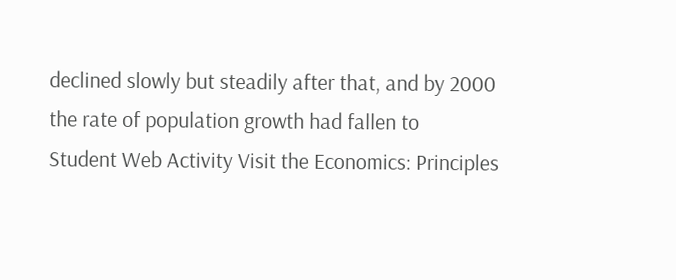declined slowly but steadily after that, and by 2000
the rate of population growth had fallen to
Student Web Activity Visit the Economics: Principles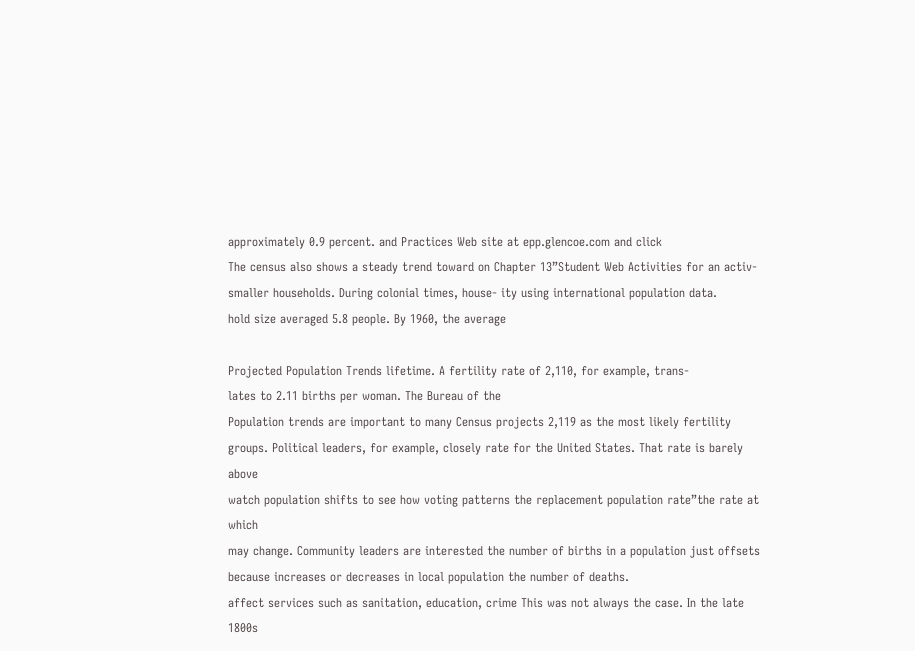approximately 0.9 percent. and Practices Web site at epp.glencoe.com and click
The census also shows a steady trend toward on Chapter 13”Student Web Activities for an activ-
smaller households. During colonial times, house- ity using international population data.
hold size averaged 5.8 people. By 1960, the average

Projected Population Trends lifetime. A fertility rate of 2,110, for example, trans-
lates to 2.11 births per woman. The Bureau of the
Population trends are important to many Census projects 2,119 as the most likely fertility
groups. Political leaders, for example, closely rate for the United States. That rate is barely above
watch population shifts to see how voting patterns the replacement population rate”the rate at which
may change. Community leaders are interested the number of births in a population just offsets
because increases or decreases in local population the number of deaths.
affect services such as sanitation, education, crime This was not always the case. In the late 1800s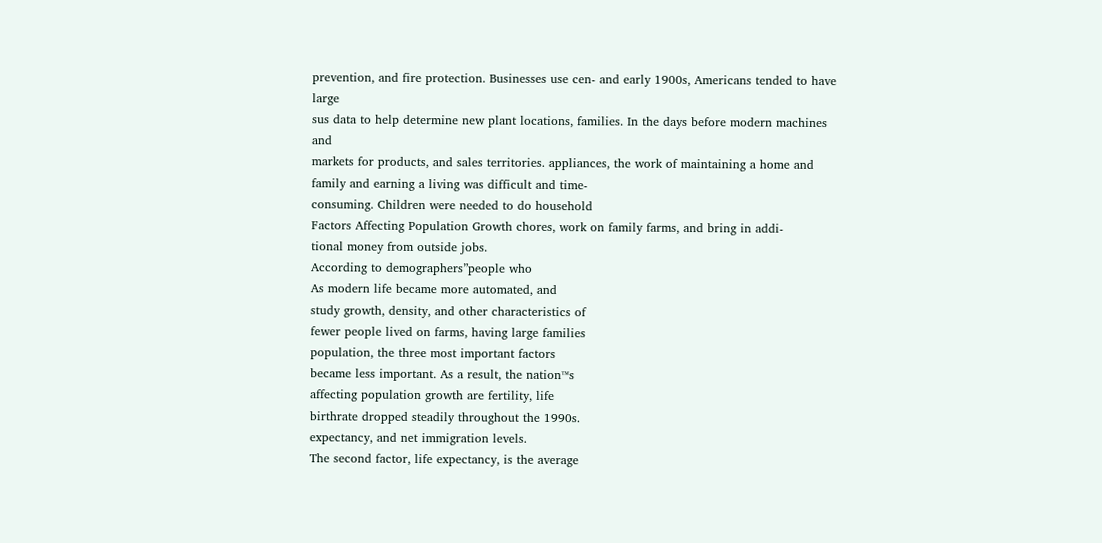prevention, and fire protection. Businesses use cen- and early 1900s, Americans tended to have large
sus data to help determine new plant locations, families. In the days before modern machines and
markets for products, and sales territories. appliances, the work of maintaining a home and
family and earning a living was difficult and time-
consuming. Children were needed to do household
Factors Affecting Population Growth chores, work on family farms, and bring in addi-
tional money from outside jobs.
According to demographers”people who
As modern life became more automated, and
study growth, density, and other characteristics of
fewer people lived on farms, having large families
population, the three most important factors
became less important. As a result, the nation™s
affecting population growth are fertility, life
birthrate dropped steadily throughout the 1990s.
expectancy, and net immigration levels.
The second factor, life expectancy, is the average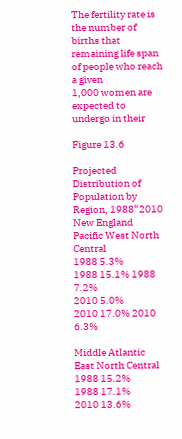The fertility rate is the number of births that
remaining life span of people who reach a given
1,000 women are expected to undergo in their

Figure 13.6

Projected Distribution of Population by Region, 1988“2010
New England
Pacific West North Central
1988 5.3%
1988 15.1% 1988 7.2%
2010 5.0%
2010 17.0% 2010 6.3%

Middle Atlantic
East North Central
1988 15.2%
1988 17.1%
2010 13.6%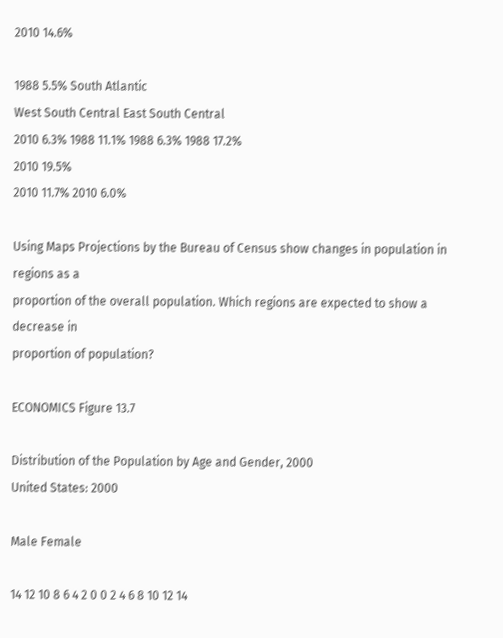2010 14.6%

1988 5.5% South Atlantic
West South Central East South Central
2010 6.3% 1988 11.1% 1988 6.3% 1988 17.2%
2010 19.5%
2010 11.7% 2010 6.0%

Using Maps Projections by the Bureau of Census show changes in population in regions as a
proportion of the overall population. Which regions are expected to show a decrease in
proportion of population?

ECONOMICS Figure 13.7

Distribution of the Population by Age and Gender, 2000
United States: 2000

Male Female

14 12 10 8 6 4 2 0 0 2 4 6 8 10 12 14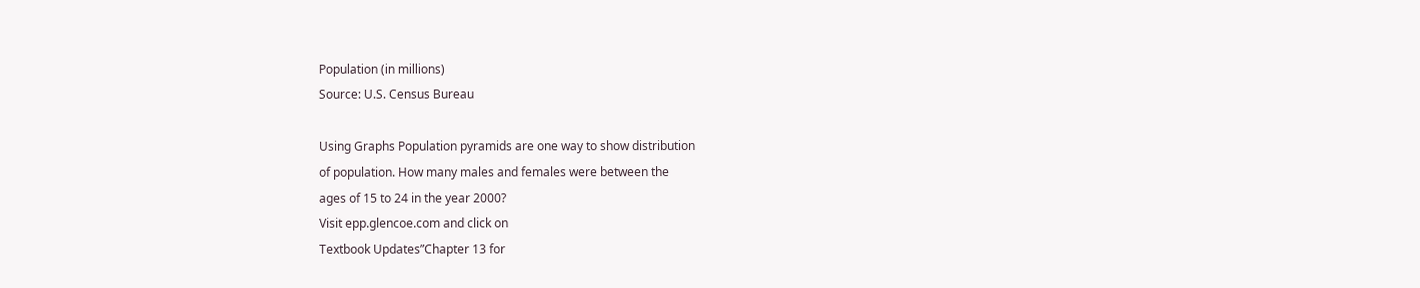Population (in millions)
Source: U.S. Census Bureau

Using Graphs Population pyramids are one way to show distribution
of population. How many males and females were between the
ages of 15 to 24 in the year 2000?
Visit epp.glencoe.com and click on
Textbook Updates”Chapter 13 for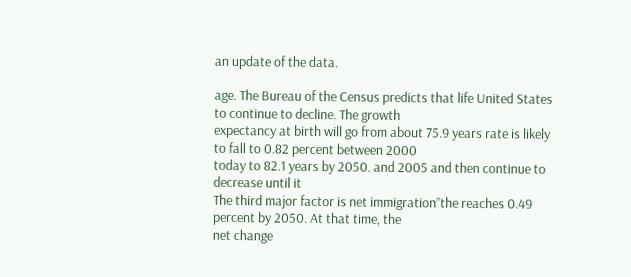an update of the data.

age. The Bureau of the Census predicts that life United States to continue to decline. The growth
expectancy at birth will go from about 75.9 years rate is likely to fall to 0.82 percent between 2000
today to 82.1 years by 2050. and 2005 and then continue to decrease until it
The third major factor is net immigration”the reaches 0.49 percent by 2050. At that time, the
net change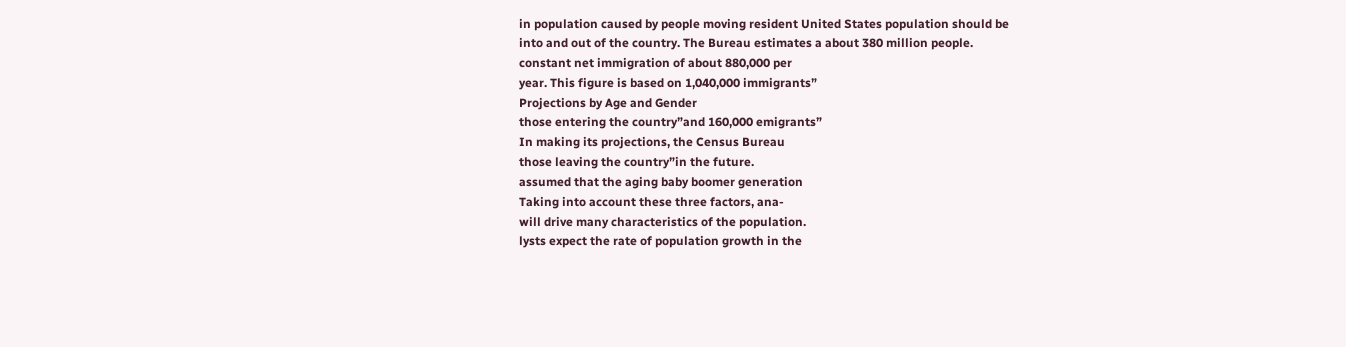in population caused by people moving resident United States population should be
into and out of the country. The Bureau estimates a about 380 million people.
constant net immigration of about 880,000 per
year. This figure is based on 1,040,000 immigrants”
Projections by Age and Gender
those entering the country”and 160,000 emigrants”
In making its projections, the Census Bureau
those leaving the country”in the future.
assumed that the aging baby boomer generation
Taking into account these three factors, ana-
will drive many characteristics of the population.
lysts expect the rate of population growth in the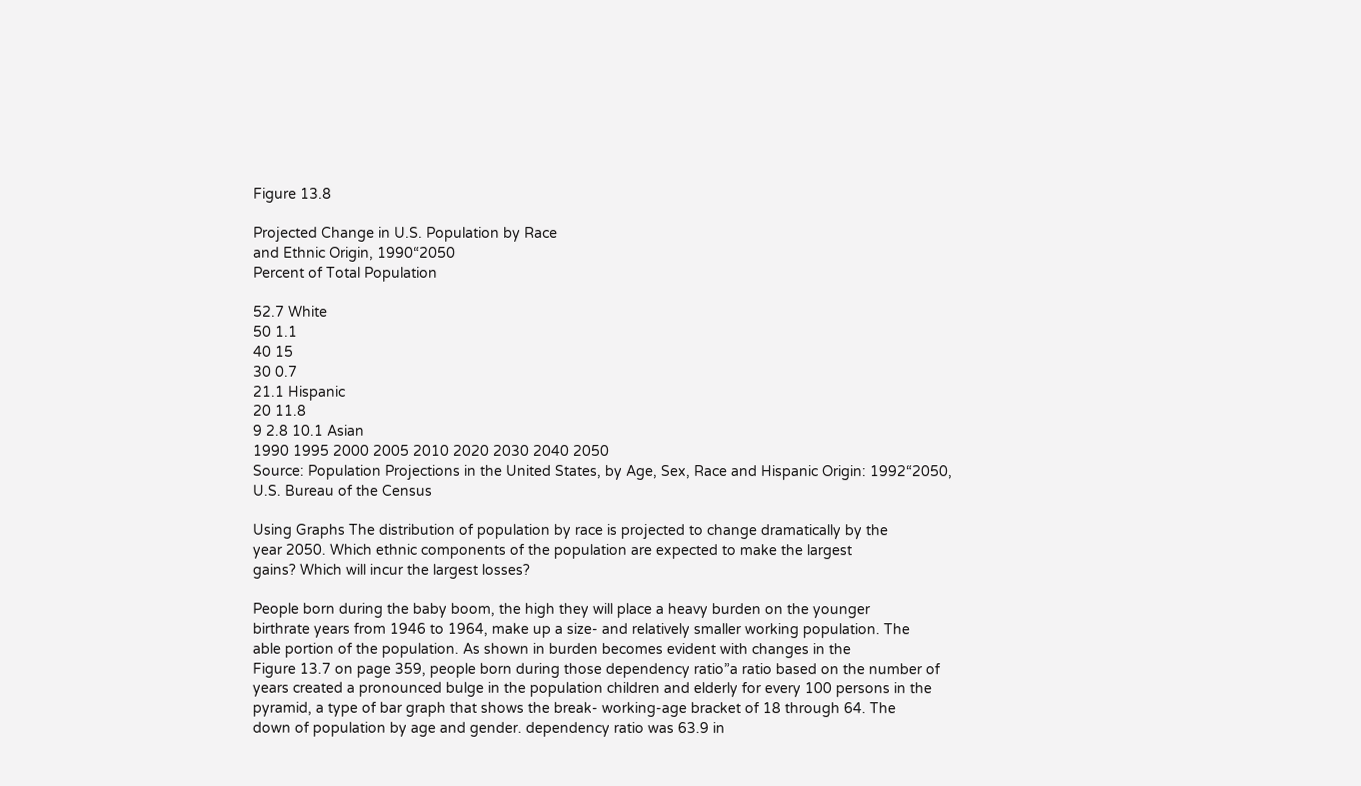Figure 13.8

Projected Change in U.S. Population by Race
and Ethnic Origin, 1990“2050
Percent of Total Population

52.7 White
50 1.1
40 15
30 0.7
21.1 Hispanic
20 11.8
9 2.8 10.1 Asian
1990 1995 2000 2005 2010 2020 2030 2040 2050
Source: Population Projections in the United States, by Age, Sex, Race and Hispanic Origin: 1992“2050,
U.S. Bureau of the Census

Using Graphs The distribution of population by race is projected to change dramatically by the
year 2050. Which ethnic components of the population are expected to make the largest
gains? Which will incur the largest losses?

People born during the baby boom, the high they will place a heavy burden on the younger
birthrate years from 1946 to 1964, make up a size- and relatively smaller working population. The
able portion of the population. As shown in burden becomes evident with changes in the
Figure 13.7 on page 359, people born during those dependency ratio”a ratio based on the number of
years created a pronounced bulge in the population children and elderly for every 100 persons in the
pyramid, a type of bar graph that shows the break- working-age bracket of 18 through 64. The
down of population by age and gender. dependency ratio was 63.9 in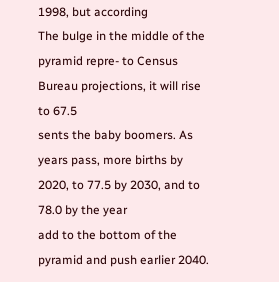1998, but according
The bulge in the middle of the pyramid repre- to Census Bureau projections, it will rise to 67.5
sents the baby boomers. As years pass, more births by 2020, to 77.5 by 2030, and to 78.0 by the year
add to the bottom of the pyramid and push earlier 2040.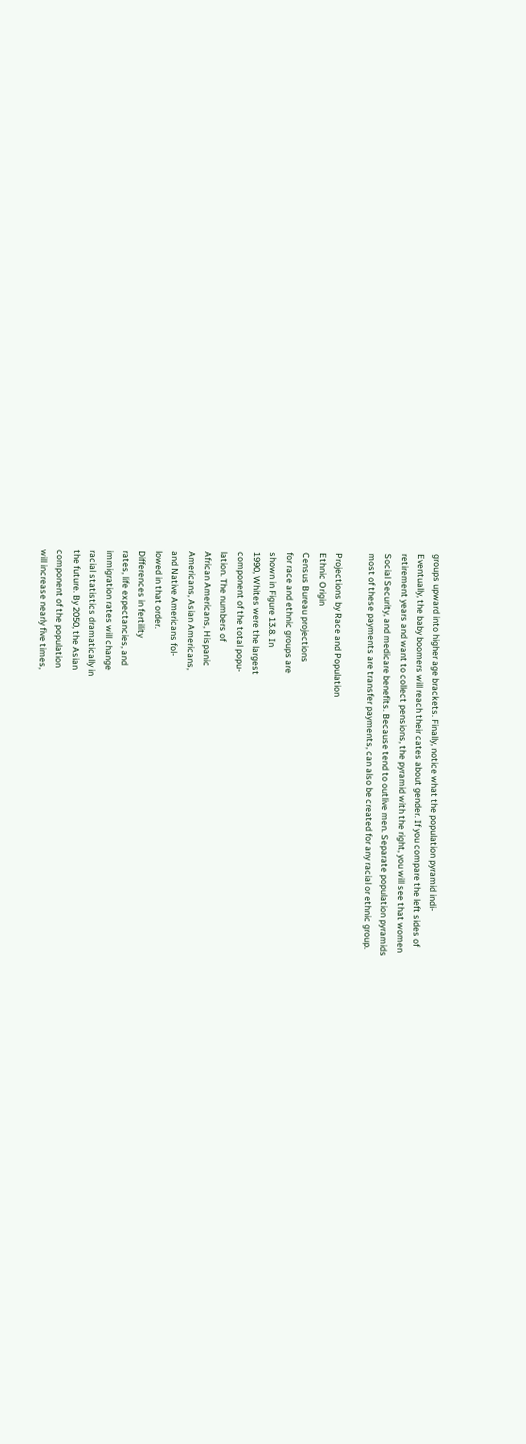groups upward into higher age brackets. Finally, notice what the population pyramid indi-
Eventually, the baby boomers will reach their cates about gender. If you compare the left sides of
retirement years and want to collect pensions, the pyramid with the right, you will see that women
Social Security, and medicare benefits. Because tend to outlive men. Separate population pyramids
most of these payments are transfer payments, can also be created for any racial or ethnic group.

Projections by Race and Population
Ethnic Origin
Census Bureau projections
for race and ethnic groups are
shown in Figure 13.8. In
1990, Whites were the largest
component of the total popu-
lation. The numbers of
African Americans, Hispanic
Americans, Asian Americans,
and Native Americans fol-
lowed in that order.
Differences in fertility
rates, life expectancies, and
immigration rates will change
racial statistics dramatically in
the future. By 2050, the Asian
component of the population
will increase nearly five times,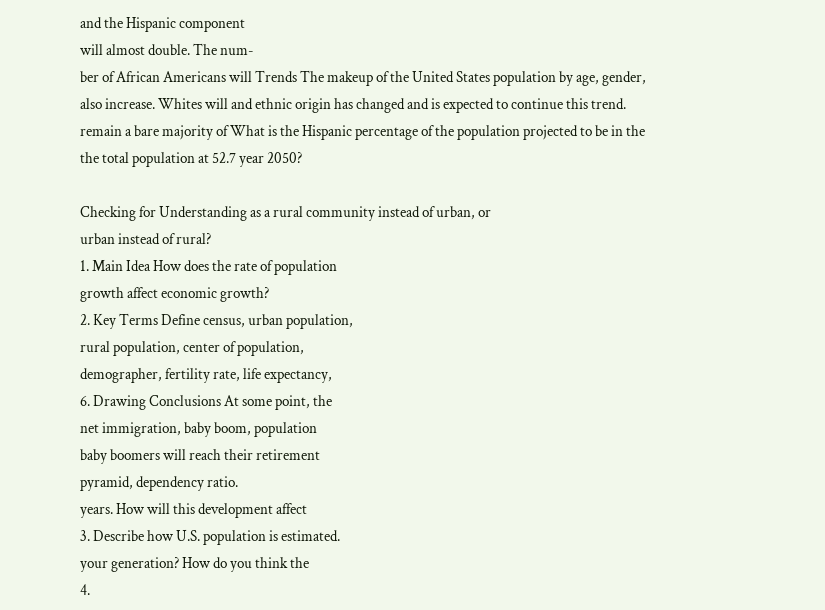and the Hispanic component
will almost double. The num-
ber of African Americans will Trends The makeup of the United States population by age, gender,
also increase. Whites will and ethnic origin has changed and is expected to continue this trend.
remain a bare majority of What is the Hispanic percentage of the population projected to be in the
the total population at 52.7 year 2050?

Checking for Understanding as a rural community instead of urban, or
urban instead of rural?
1. Main Idea How does the rate of population
growth affect economic growth?
2. Key Terms Define census, urban population,
rural population, center of population,
demographer, fertility rate, life expectancy,
6. Drawing Conclusions At some point, the
net immigration, baby boom, population
baby boomers will reach their retirement
pyramid, dependency ratio.
years. How will this development affect
3. Describe how U.S. population is estimated.
your generation? How do you think the
4.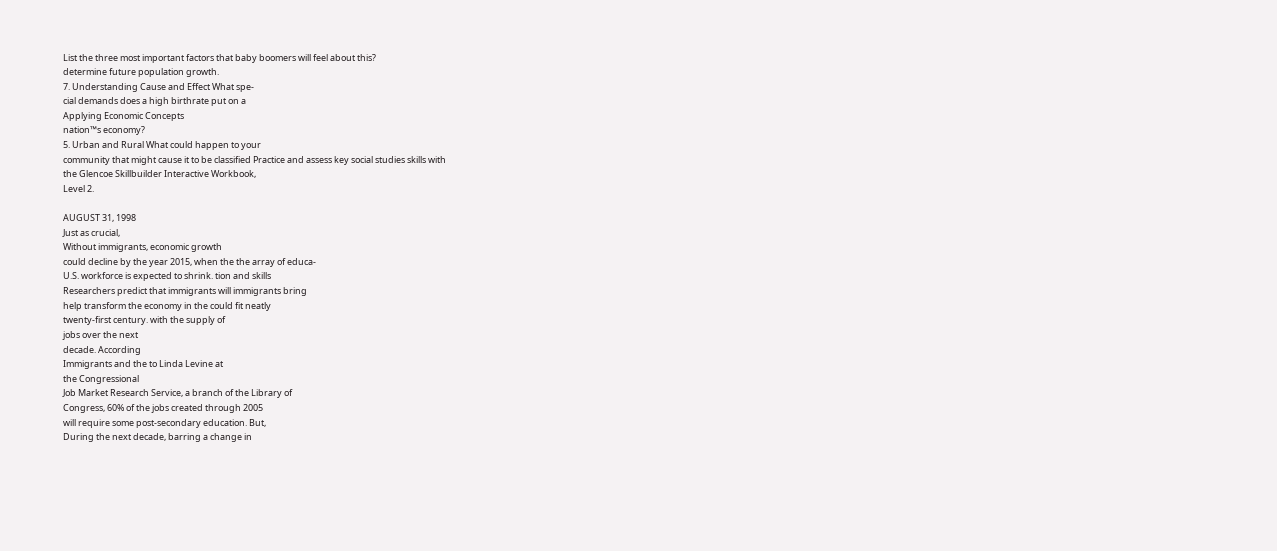List the three most important factors that baby boomers will feel about this?
determine future population growth.
7. Understanding Cause and Effect What spe-
cial demands does a high birthrate put on a
Applying Economic Concepts
nation™s economy?
5. Urban and Rural What could happen to your
community that might cause it to be classified Practice and assess key social studies skills with
the Glencoe Skillbuilder Interactive Workbook,
Level 2.

AUGUST 31, 1998
Just as crucial,
Without immigrants, economic growth
could decline by the year 2015, when the the array of educa-
U.S. workforce is expected to shrink. tion and skills
Researchers predict that immigrants will immigrants bring
help transform the economy in the could fit neatly
twenty-first century. with the supply of
jobs over the next
decade. According
Immigrants and the to Linda Levine at
the Congressional
Job Market Research Service, a branch of the Library of
Congress, 60% of the jobs created through 2005
will require some post-secondary education. But,
During the next decade, barring a change in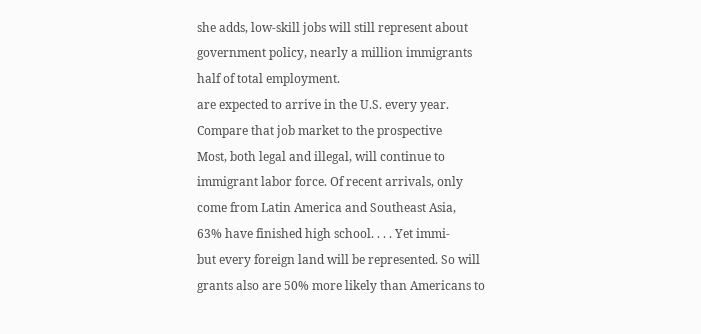she adds, low-skill jobs will still represent about
government policy, nearly a million immigrants
half of total employment.
are expected to arrive in the U.S. every year.
Compare that job market to the prospective
Most, both legal and illegal, will continue to
immigrant labor force. Of recent arrivals, only
come from Latin America and Southeast Asia,
63% have finished high school. . . . Yet immi-
but every foreign land will be represented. So will
grants also are 50% more likely than Americans to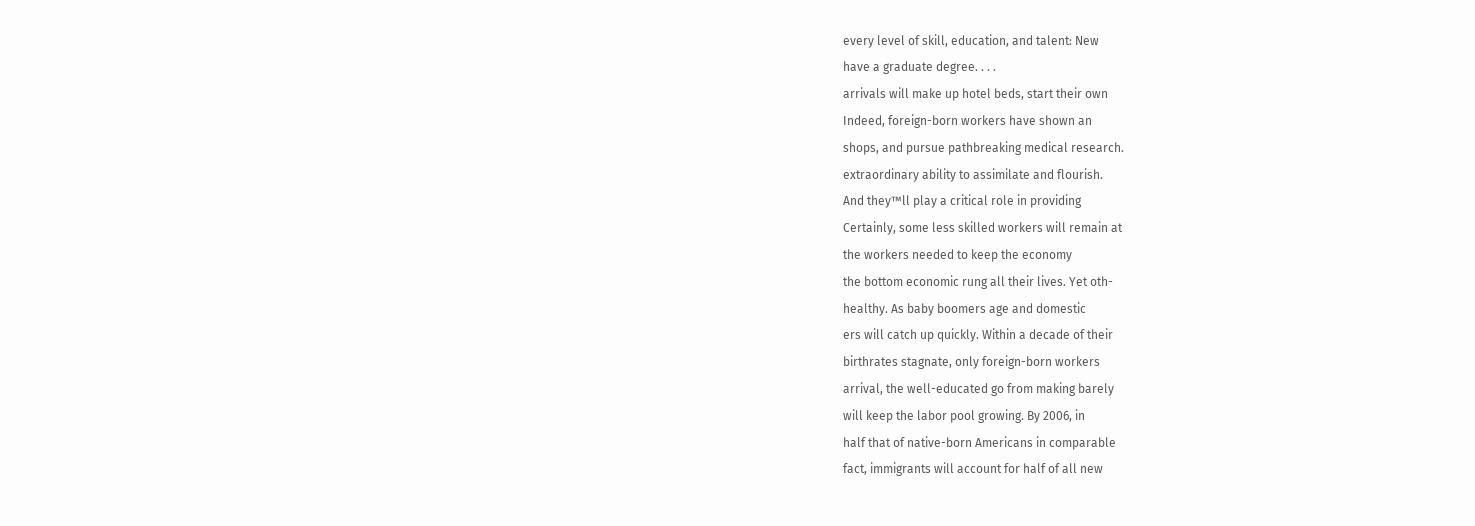every level of skill, education, and talent: New
have a graduate degree. . . .
arrivals will make up hotel beds, start their own
Indeed, foreign-born workers have shown an
shops, and pursue pathbreaking medical research.
extraordinary ability to assimilate and flourish.
And they™ll play a critical role in providing
Certainly, some less skilled workers will remain at
the workers needed to keep the economy
the bottom economic rung all their lives. Yet oth-
healthy. As baby boomers age and domestic
ers will catch up quickly. Within a decade of their
birthrates stagnate, only foreign-born workers
arrival, the well-educated go from making barely
will keep the labor pool growing. By 2006, in
half that of native-born Americans in comparable
fact, immigrants will account for half of all new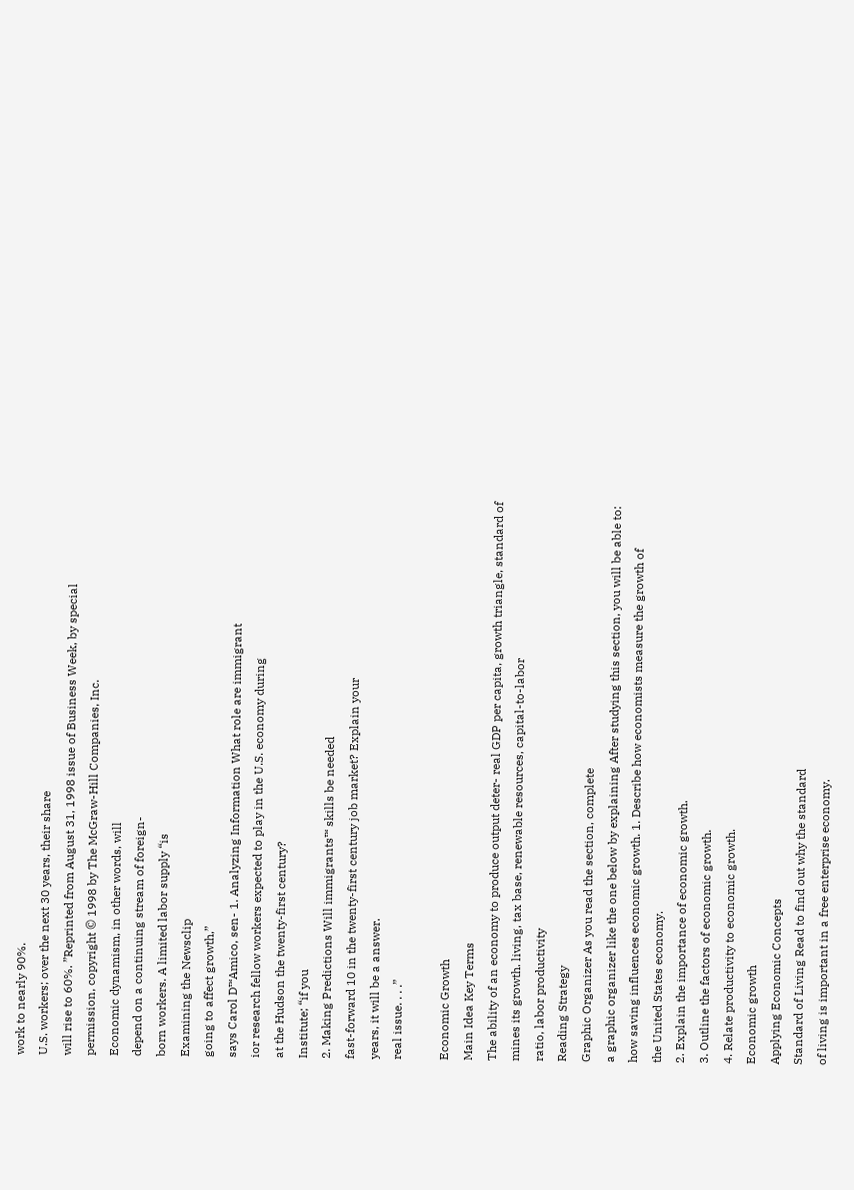work to nearly 90%.
U.S. workers; over the next 30 years, their share
will rise to 60%. ”Reprinted from August 31, 1998 issue of Business Week, by special
permission, copyright © 1998 by The McGraw-Hill Companies, Inc.
Economic dynamism, in other words, will
depend on a continuing stream of foreign-
born workers. A limited labor supply “is
Examining the Newsclip
going to affect growth,”
says Carol D™Amico, sen- 1. Analyzing Information What role are immigrant
ior research fellow workers expected to play in the U.S. economy during
at the Hudson the twenty-first century?
Institute; “if you
2. Making Predictions Will immigrants™ skills be needed
fast-forward 10 in the twenty-first century job market? Explain your
years, it will be a answer.
real issue. . . .”

Economic Growth
Main Idea Key Terms
The ability of an economy to produce output deter- real GDP per capita, growth triangle, standard of
mines its growth. living, tax base, renewable resources, capital-to-labor
ratio, labor productivity
Reading Strategy
Graphic Organizer As you read the section, complete
a graphic organizer like the one below by explaining After studying this section, you will be able to:
how saving influences economic growth. 1. Describe how economists measure the growth of
the United States economy.
2. Explain the importance of economic growth.
3. Outline the factors of economic growth.
4. Relate productivity to economic growth.
Economic growth
Applying Economic Concepts
Standard of Living Read to find out why the standard
of living is important in a free enterprise economy.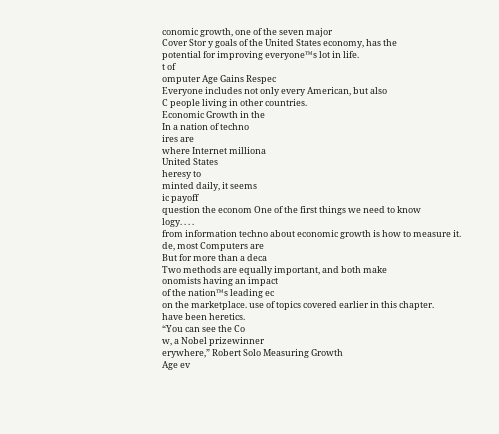conomic growth, one of the seven major
Cover Stor y goals of the United States economy, has the
potential for improving everyone™s lot in life.
t of
omputer Age Gains Respec
Everyone includes not only every American, but also
C people living in other countries.
Economic Growth in the
In a nation of techno
ires are
where Internet milliona
United States
heresy to
minted daily, it seems
ic payoff
question the econom One of the first things we need to know
logy. . . .
from information techno about economic growth is how to measure it.
de, most Computers are
But for more than a deca
Two methods are equally important, and both make
onomists having an impact
of the nation™s leading ec
on the marketplace. use of topics covered earlier in this chapter.
have been heretics.
“You can see the Co
w, a Nobel prizewinner
erywhere,” Robert Solo Measuring Growth
Age ev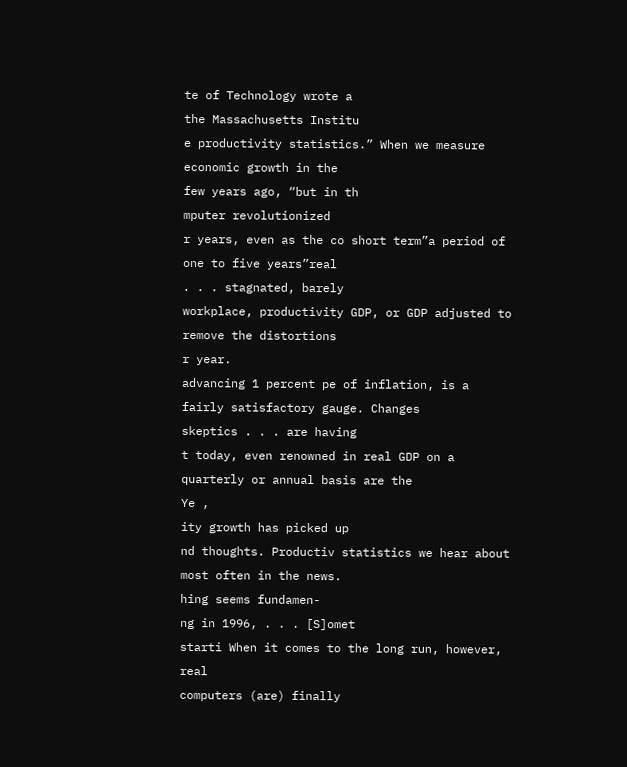te of Technology wrote a
the Massachusetts Institu
e productivity statistics.” When we measure economic growth in the
few years ago, “but in th
mputer revolutionized
r years, even as the co short term”a period of one to five years”real
. . . stagnated, barely
workplace, productivity GDP, or GDP adjusted to remove the distortions
r year.
advancing 1 percent pe of inflation, is a fairly satisfactory gauge. Changes
skeptics . . . are having
t today, even renowned in real GDP on a quarterly or annual basis are the
Ye ,
ity growth has picked up
nd thoughts. Productiv statistics we hear about most often in the news.
hing seems fundamen-
ng in 1996, . . . [S]omet
starti When it comes to the long run, however, real
computers (are) finally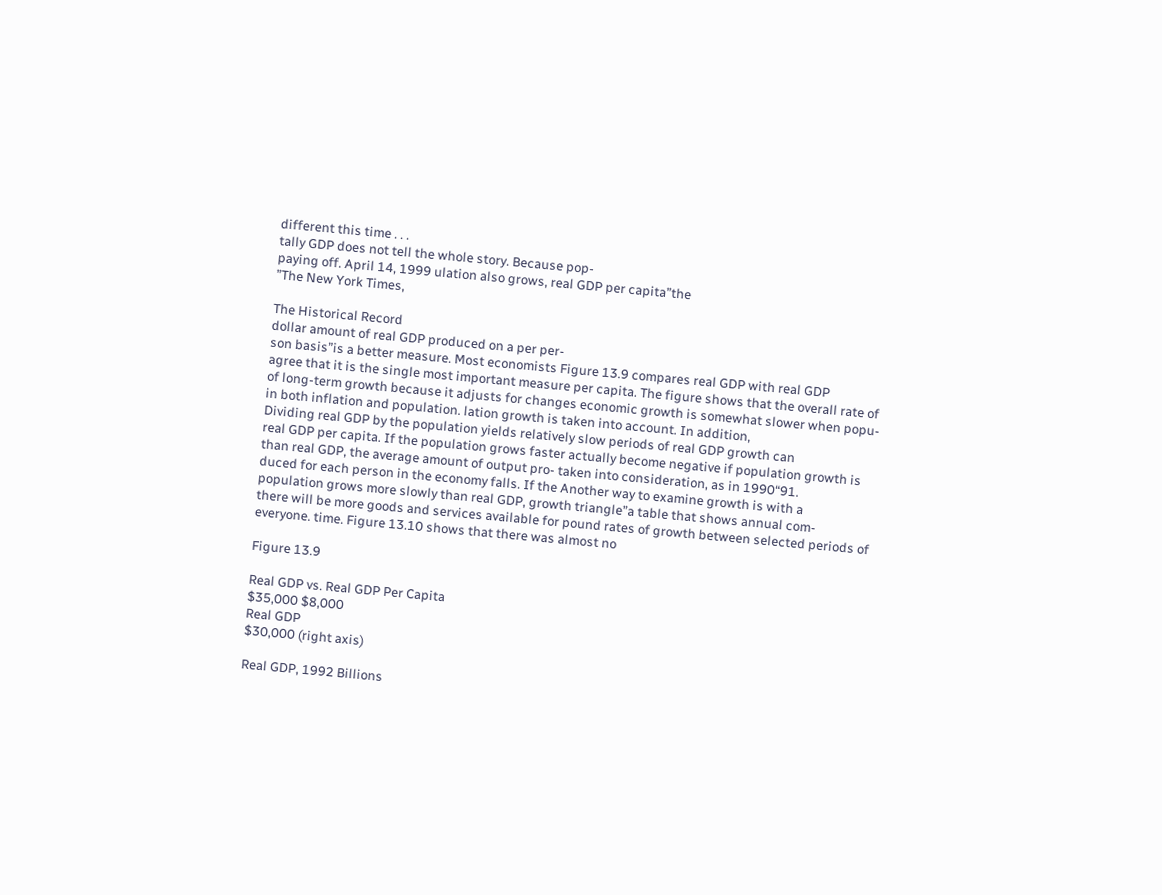different this time . . .
tally GDP does not tell the whole story. Because pop-
paying off. April 14, 1999 ulation also grows, real GDP per capita”the
”The New York Times,

The Historical Record
dollar amount of real GDP produced on a per per-
son basis”is a better measure. Most economists Figure 13.9 compares real GDP with real GDP
agree that it is the single most important measure per capita. The figure shows that the overall rate of
of long-term growth because it adjusts for changes economic growth is somewhat slower when popu-
in both inflation and population. lation growth is taken into account. In addition,
Dividing real GDP by the population yields relatively slow periods of real GDP growth can
real GDP per capita. If the population grows faster actually become negative if population growth is
than real GDP, the average amount of output pro- taken into consideration, as in 1990“91.
duced for each person in the economy falls. If the Another way to examine growth is with a
population grows more slowly than real GDP, growth triangle”a table that shows annual com-
there will be more goods and services available for pound rates of growth between selected periods of
everyone. time. Figure 13.10 shows that there was almost no

Figure 13.9

Real GDP vs. Real GDP Per Capita
$35,000 $8,000
Real GDP
$30,000 (right axis)

Real GDP, 1992 Billions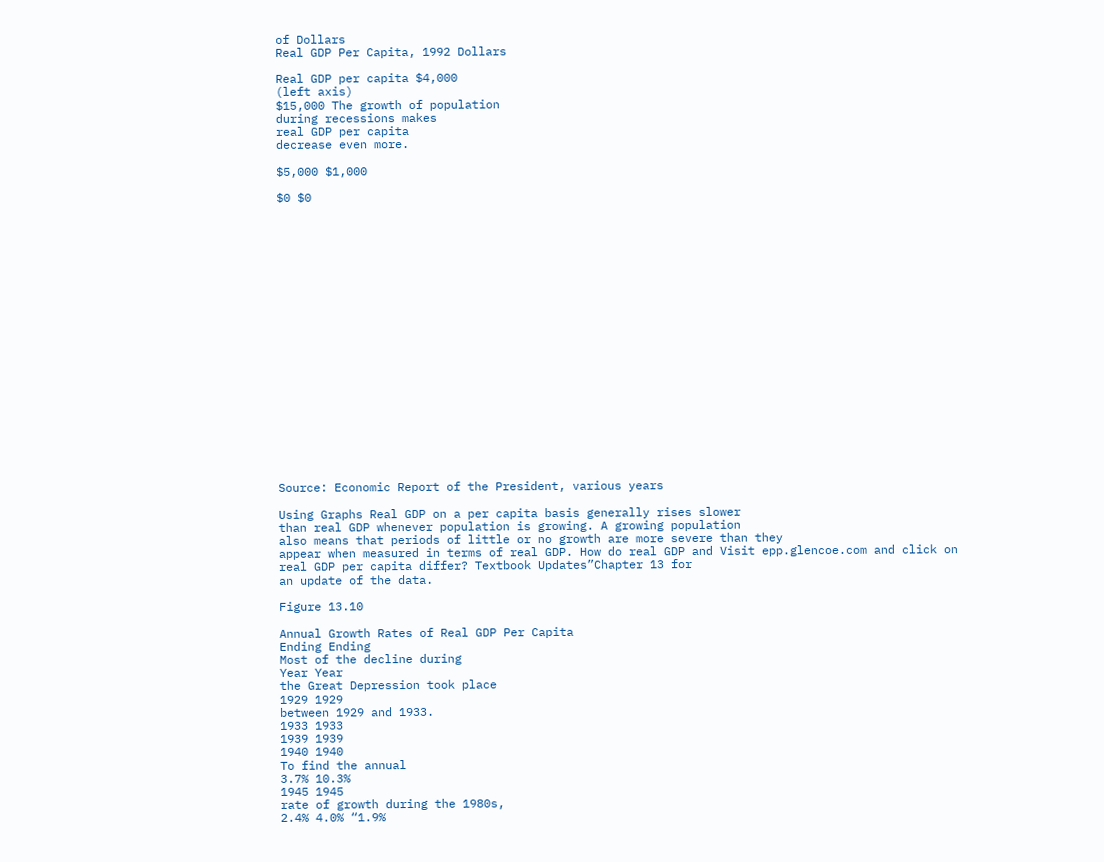of Dollars
Real GDP Per Capita, 1992 Dollars

Real GDP per capita $4,000
(left axis)
$15,000 The growth of population
during recessions makes
real GDP per capita
decrease even more.

$5,000 $1,000

$0 $0





















Source: Economic Report of the President, various years

Using Graphs Real GDP on a per capita basis generally rises slower
than real GDP whenever population is growing. A growing population
also means that periods of little or no growth are more severe than they
appear when measured in terms of real GDP. How do real GDP and Visit epp.glencoe.com and click on
real GDP per capita differ? Textbook Updates”Chapter 13 for
an update of the data.

Figure 13.10

Annual Growth Rates of Real GDP Per Capita
Ending Ending
Most of the decline during
Year Year
the Great Depression took place
1929 1929
between 1929 and 1933.
1933 1933
1939 1939
1940 1940
To find the annual
3.7% 10.3%
1945 1945
rate of growth during the 1980s,
2.4% 4.0% “1.9%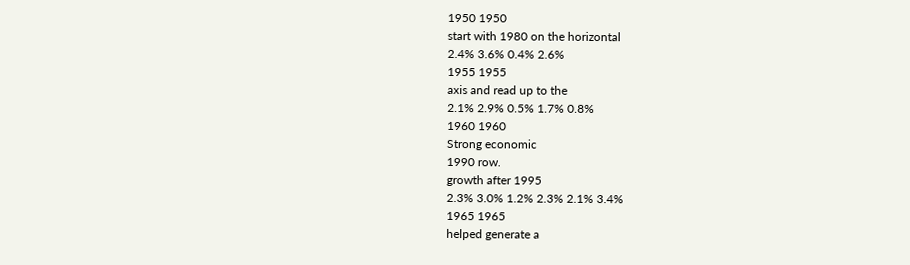1950 1950
start with 1980 on the horizontal
2.4% 3.6% 0.4% 2.6%
1955 1955
axis and read up to the
2.1% 2.9% 0.5% 1.7% 0.8%
1960 1960
Strong economic
1990 row.
growth after 1995
2.3% 3.0% 1.2% 2.3% 2.1% 3.4%
1965 1965
helped generate a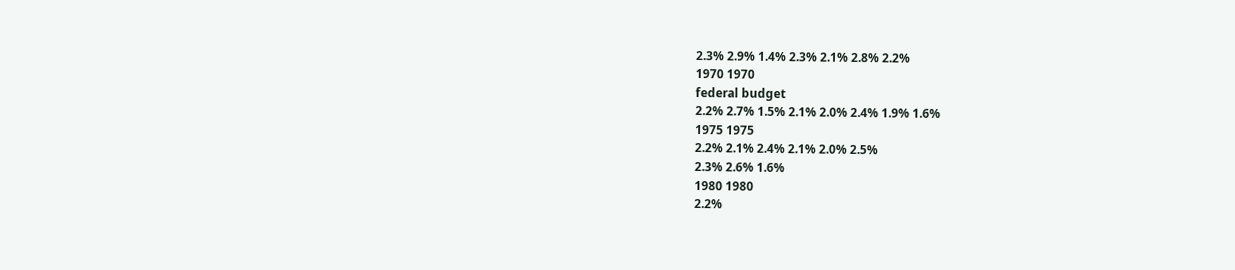2.3% 2.9% 1.4% 2.3% 2.1% 2.8% 2.2%
1970 1970
federal budget
2.2% 2.7% 1.5% 2.1% 2.0% 2.4% 1.9% 1.6%
1975 1975
2.2% 2.1% 2.4% 2.1% 2.0% 2.5%
2.3% 2.6% 1.6%
1980 1980
2.2%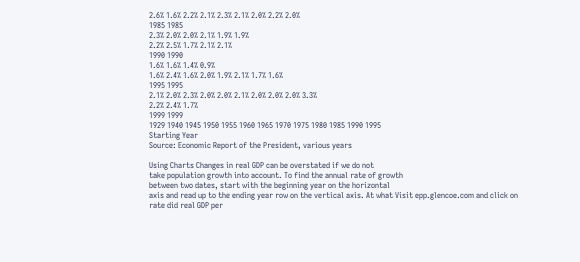2.6% 1.6% 2.2% 2.1% 2.3% 2.1% 2.0% 2.2% 2.0%
1985 1985
2.3% 2.0% 2.0% 2.1% 1.9% 1.9%
2.2% 2.5% 1.7% 2.1% 2.1%
1990 1990
1.6% 1.6% 1.4% 0.9%
1.6% 2.4% 1.6% 2.0% 1.9% 2.1% 1.7% 1.6%
1995 1995
2.1% 2.0% 2.3% 2.0% 2.0% 2.1% 2.0% 2.0% 2.0% 3.3%
2.2% 2.4% 1.7%
1999 1999
1929 1940 1945 1950 1955 1960 1965 1970 1975 1980 1985 1990 1995
Starting Year
Source: Economic Report of the President, various years

Using Charts Changes in real GDP can be overstated if we do not
take population growth into account. To find the annual rate of growth
between two dates, start with the beginning year on the horizontal
axis and read up to the ending year row on the vertical axis. At what Visit epp.glencoe.com and click on
rate did real GDP per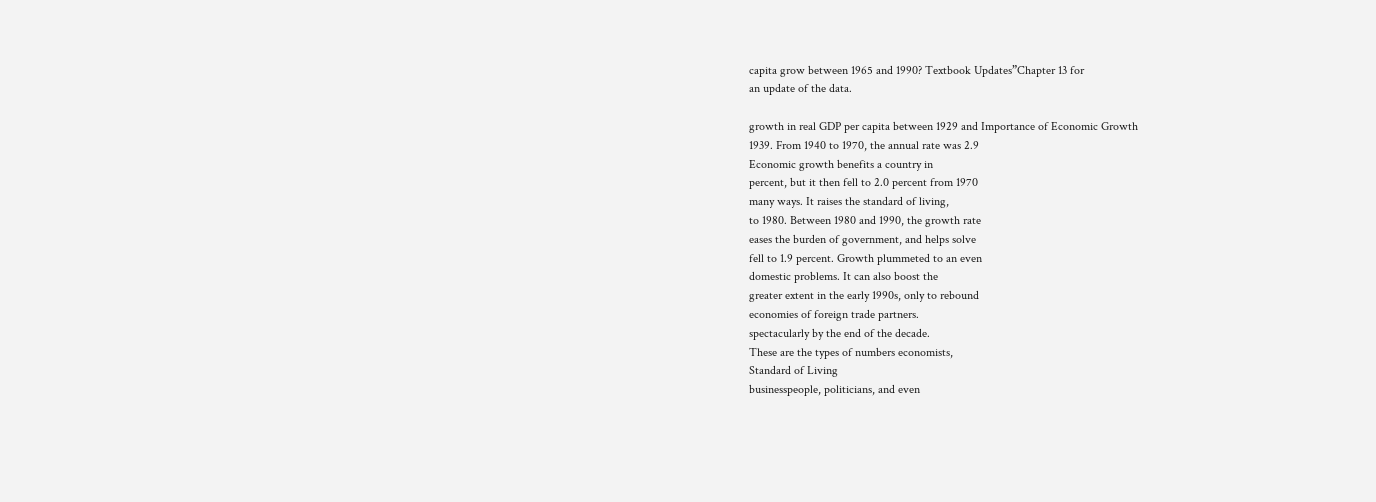capita grow between 1965 and 1990? Textbook Updates”Chapter 13 for
an update of the data.

growth in real GDP per capita between 1929 and Importance of Economic Growth
1939. From 1940 to 1970, the annual rate was 2.9
Economic growth benefits a country in
percent, but it then fell to 2.0 percent from 1970
many ways. It raises the standard of living,
to 1980. Between 1980 and 1990, the growth rate
eases the burden of government, and helps solve
fell to 1.9 percent. Growth plummeted to an even
domestic problems. It can also boost the
greater extent in the early 1990s, only to rebound
economies of foreign trade partners.
spectacularly by the end of the decade.
These are the types of numbers economists,
Standard of Living
businesspeople, politicians, and even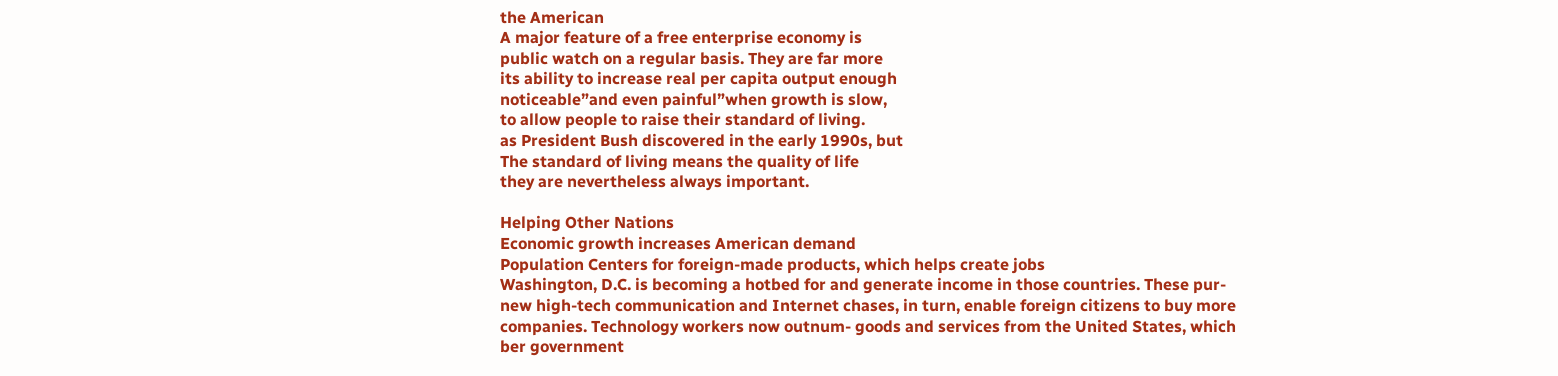the American
A major feature of a free enterprise economy is
public watch on a regular basis. They are far more
its ability to increase real per capita output enough
noticeable”and even painful”when growth is slow,
to allow people to raise their standard of living.
as President Bush discovered in the early 1990s, but
The standard of living means the quality of life
they are nevertheless always important.

Helping Other Nations
Economic growth increases American demand
Population Centers for foreign-made products, which helps create jobs
Washington, D.C. is becoming a hotbed for and generate income in those countries. These pur-
new high-tech communication and Internet chases, in turn, enable foreign citizens to buy more
companies. Technology workers now outnum- goods and services from the United States, which
ber government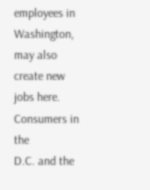employees in Washington, may also create new jobs here. Consumers in the
D.C. and the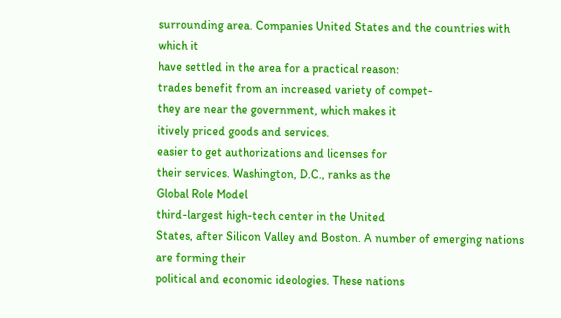surrounding area. Companies United States and the countries with which it
have settled in the area for a practical reason:
trades benefit from an increased variety of compet-
they are near the government, which makes it
itively priced goods and services.
easier to get authorizations and licenses for
their services. Washington, D.C., ranks as the
Global Role Model
third-largest high-tech center in the United
States, after Silicon Valley and Boston. A number of emerging nations are forming their
political and economic ideologies. These nations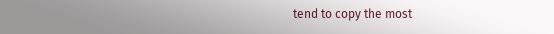tend to copy the most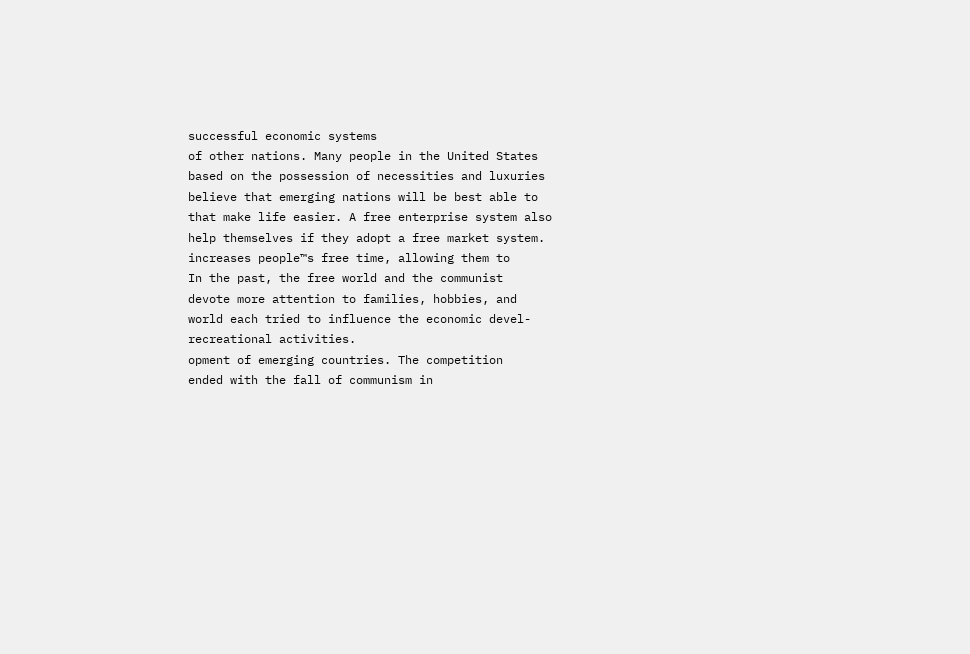successful economic systems
of other nations. Many people in the United States
based on the possession of necessities and luxuries
believe that emerging nations will be best able to
that make life easier. A free enterprise system also
help themselves if they adopt a free market system.
increases people™s free time, allowing them to
In the past, the free world and the communist
devote more attention to families, hobbies, and
world each tried to influence the economic devel-
recreational activities.
opment of emerging countries. The competition
ended with the fall of communism in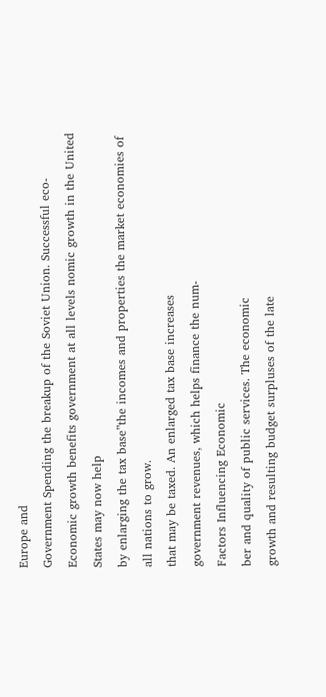Europe and
Government Spending the breakup of the Soviet Union. Successful eco-
Economic growth benefits government at all levels nomic growth in the United States may now help
by enlarging the tax base”the incomes and properties the market economies of all nations to grow.
that may be taxed. An enlarged tax base increases
government revenues, which helps finance the num-
Factors Influencing Economic
ber and quality of public services. The economic
growth and resulting budget surpluses of the late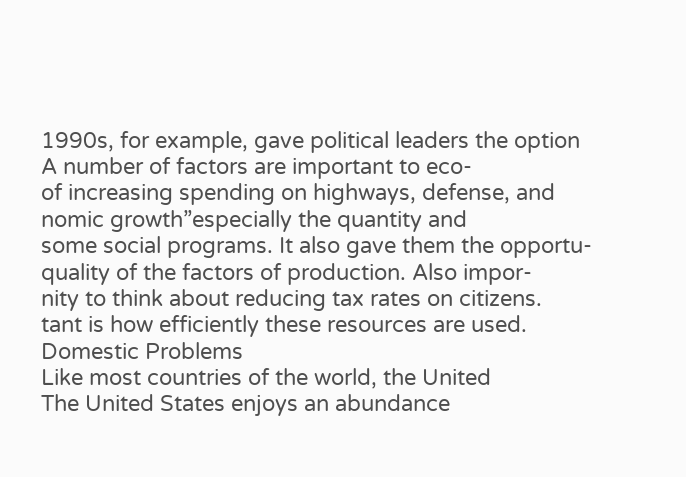1990s, for example, gave political leaders the option
A number of factors are important to eco-
of increasing spending on highways, defense, and
nomic growth”especially the quantity and
some social programs. It also gave them the opportu-
quality of the factors of production. Also impor-
nity to think about reducing tax rates on citizens.
tant is how efficiently these resources are used.
Domestic Problems
Like most countries of the world, the United
The United States enjoys an abundance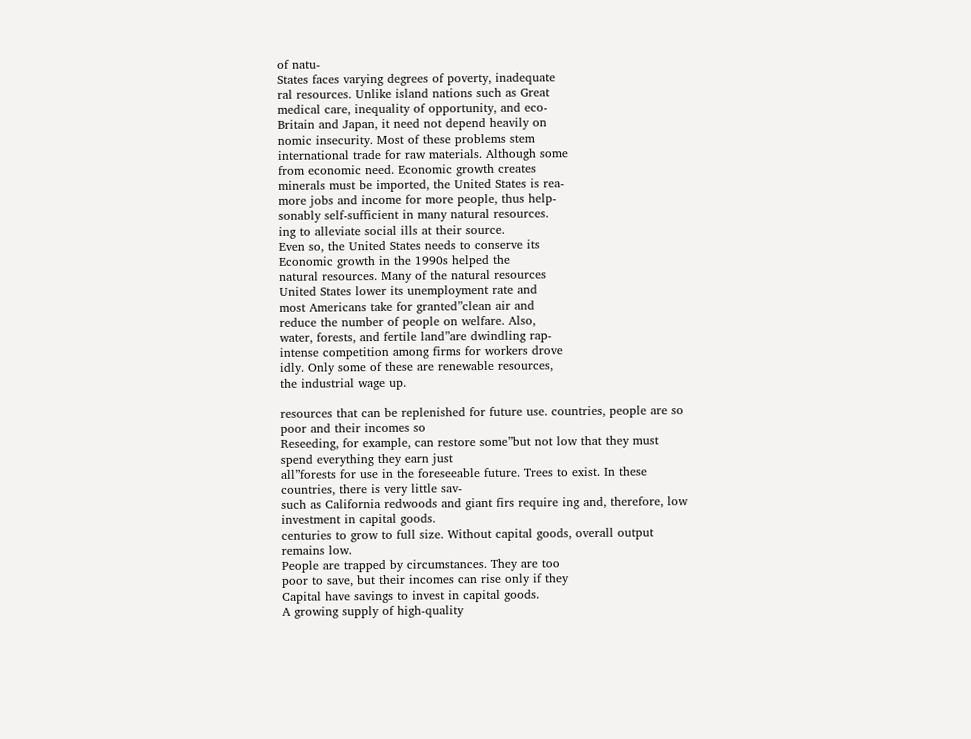of natu-
States faces varying degrees of poverty, inadequate
ral resources. Unlike island nations such as Great
medical care, inequality of opportunity, and eco-
Britain and Japan, it need not depend heavily on
nomic insecurity. Most of these problems stem
international trade for raw materials. Although some
from economic need. Economic growth creates
minerals must be imported, the United States is rea-
more jobs and income for more people, thus help-
sonably self-sufficient in many natural resources.
ing to alleviate social ills at their source.
Even so, the United States needs to conserve its
Economic growth in the 1990s helped the
natural resources. Many of the natural resources
United States lower its unemployment rate and
most Americans take for granted”clean air and
reduce the number of people on welfare. Also,
water, forests, and fertile land”are dwindling rap-
intense competition among firms for workers drove
idly. Only some of these are renewable resources,
the industrial wage up.

resources that can be replenished for future use. countries, people are so poor and their incomes so
Reseeding, for example, can restore some”but not low that they must spend everything they earn just
all”forests for use in the foreseeable future. Trees to exist. In these countries, there is very little sav-
such as California redwoods and giant firs require ing and, therefore, low investment in capital goods.
centuries to grow to full size. Without capital goods, overall output remains low.
People are trapped by circumstances. They are too
poor to save, but their incomes can rise only if they
Capital have savings to invest in capital goods.
A growing supply of high-quality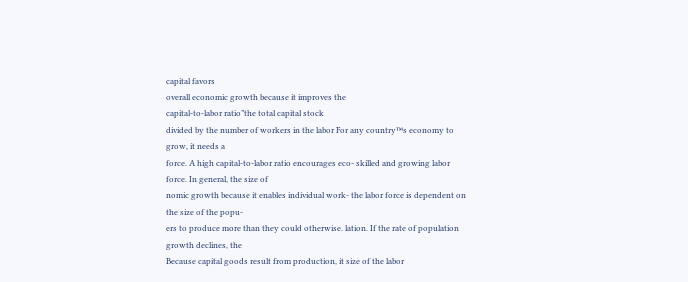capital favors
overall economic growth because it improves the
capital-to-labor ratio”the total capital stock
divided by the number of workers in the labor For any country™s economy to grow, it needs a
force. A high capital-to-labor ratio encourages eco- skilled and growing labor force. In general, the size of
nomic growth because it enables individual work- the labor force is dependent on the size of the popu-
ers to produce more than they could otherwise. lation. If the rate of population growth declines, the
Because capital goods result from production, it size of the labor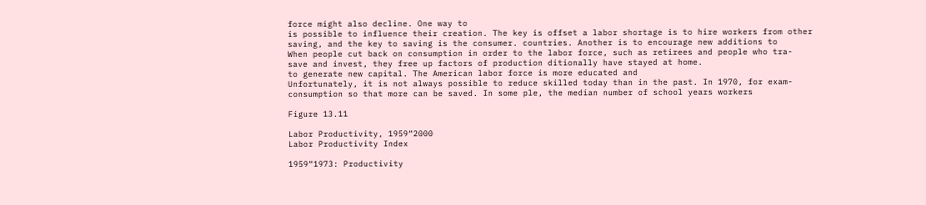force might also decline. One way to
is possible to influence their creation. The key is offset a labor shortage is to hire workers from other
saving, and the key to saving is the consumer. countries. Another is to encourage new additions to
When people cut back on consumption in order to the labor force, such as retirees and people who tra-
save and invest, they free up factors of production ditionally have stayed at home.
to generate new capital. The American labor force is more educated and
Unfortunately, it is not always possible to reduce skilled today than in the past. In 1970, for exam-
consumption so that more can be saved. In some ple, the median number of school years workers

Figure 13.11

Labor Productivity, 1959“2000
Labor Productivity Index

1959“1973: Productivity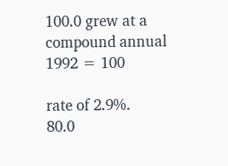100.0 grew at a compound annual
1992 = 100

rate of 2.9%.
80.0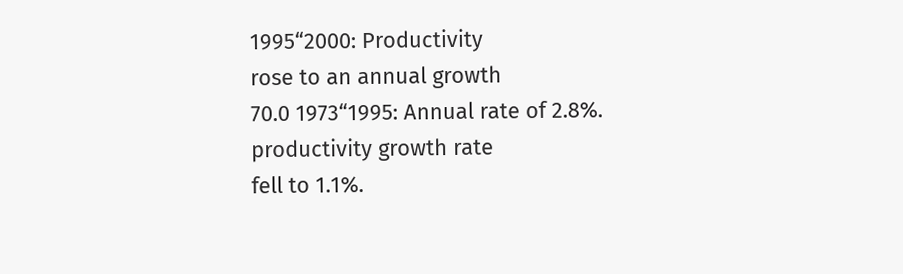1995“2000: Productivity
rose to an annual growth
70.0 1973“1995: Annual rate of 2.8%.
productivity growth rate
fell to 1.1%.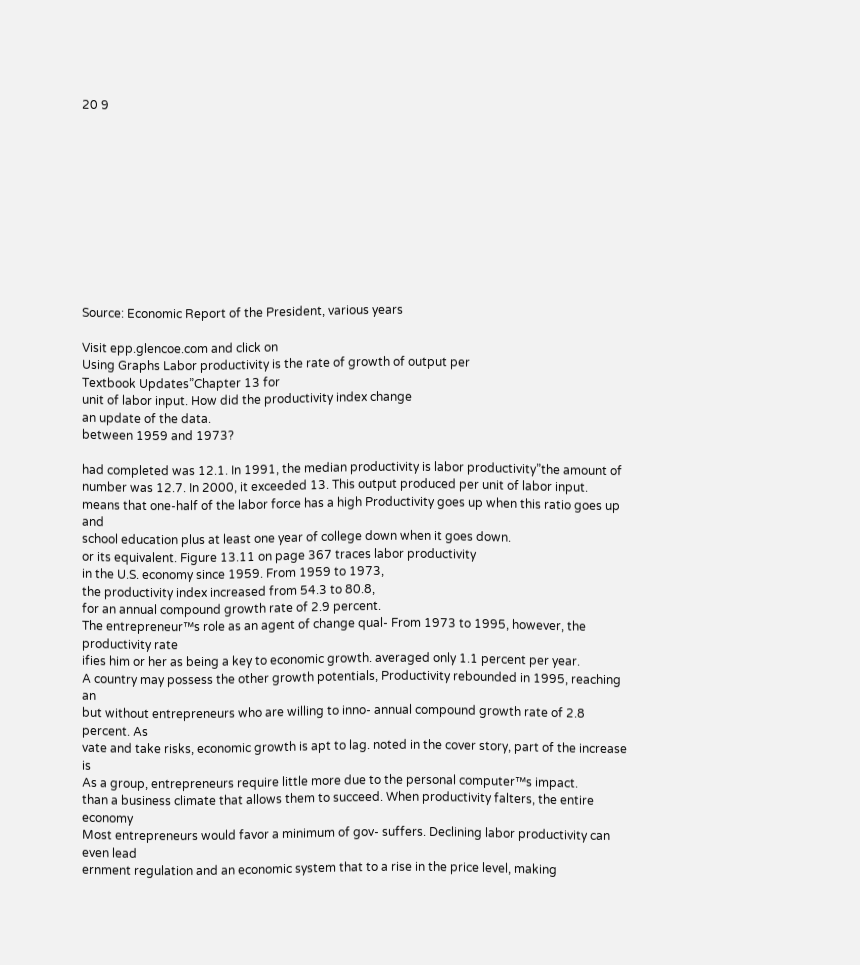20 9











Source: Economic Report of the President, various years

Visit epp.glencoe.com and click on
Using Graphs Labor productivity is the rate of growth of output per
Textbook Updates”Chapter 13 for
unit of labor input. How did the productivity index change
an update of the data.
between 1959 and 1973?

had completed was 12.1. In 1991, the median productivity is labor productivity”the amount of
number was 12.7. In 2000, it exceeded 13. This output produced per unit of labor input.
means that one-half of the labor force has a high Productivity goes up when this ratio goes up and
school education plus at least one year of college down when it goes down.
or its equivalent. Figure 13.11 on page 367 traces labor productivity
in the U.S. economy since 1959. From 1959 to 1973,
the productivity index increased from 54.3 to 80.8,
for an annual compound growth rate of 2.9 percent.
The entrepreneur™s role as an agent of change qual- From 1973 to 1995, however, the productivity rate
ifies him or her as being a key to economic growth. averaged only 1.1 percent per year.
A country may possess the other growth potentials, Productivity rebounded in 1995, reaching an
but without entrepreneurs who are willing to inno- annual compound growth rate of 2.8 percent. As
vate and take risks, economic growth is apt to lag. noted in the cover story, part of the increase is
As a group, entrepreneurs require little more due to the personal computer™s impact.
than a business climate that allows them to succeed. When productivity falters, the entire economy
Most entrepreneurs would favor a minimum of gov- suffers. Declining labor productivity can even lead
ernment regulation and an economic system that to a rise in the price level, making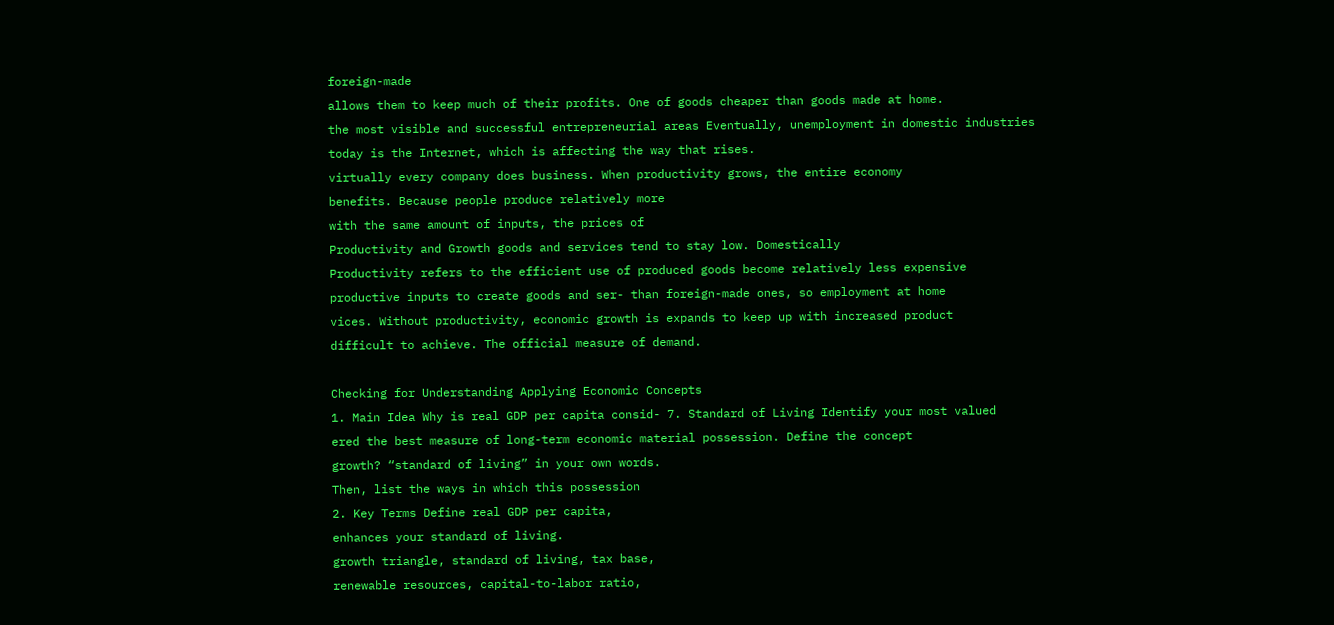foreign-made
allows them to keep much of their profits. One of goods cheaper than goods made at home.
the most visible and successful entrepreneurial areas Eventually, unemployment in domestic industries
today is the Internet, which is affecting the way that rises.
virtually every company does business. When productivity grows, the entire economy
benefits. Because people produce relatively more
with the same amount of inputs, the prices of
Productivity and Growth goods and services tend to stay low. Domestically
Productivity refers to the efficient use of produced goods become relatively less expensive
productive inputs to create goods and ser- than foreign-made ones, so employment at home
vices. Without productivity, economic growth is expands to keep up with increased product
difficult to achieve. The official measure of demand.

Checking for Understanding Applying Economic Concepts
1. Main Idea Why is real GDP per capita consid- 7. Standard of Living Identify your most valued
ered the best measure of long-term economic material possession. Define the concept
growth? “standard of living” in your own words.
Then, list the ways in which this possession
2. Key Terms Define real GDP per capita,
enhances your standard of living.
growth triangle, standard of living, tax base,
renewable resources, capital-to-labor ratio,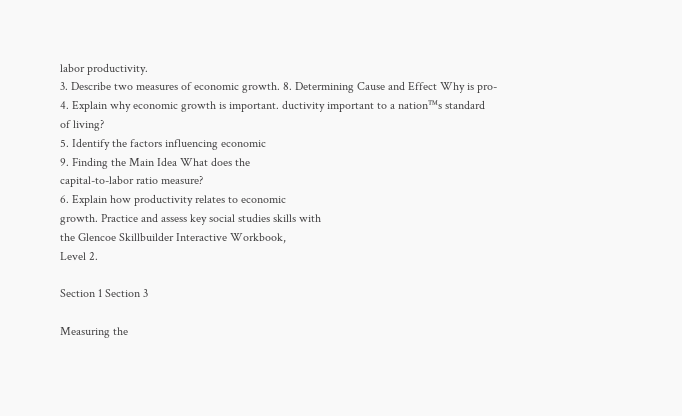labor productivity.
3. Describe two measures of economic growth. 8. Determining Cause and Effect Why is pro-
4. Explain why economic growth is important. ductivity important to a nation™s standard
of living?
5. Identify the factors influencing economic
9. Finding the Main Idea What does the
capital-to-labor ratio measure?
6. Explain how productivity relates to economic
growth. Practice and assess key social studies skills with
the Glencoe Skillbuilder Interactive Workbook,
Level 2.

Section 1 Section 3

Measuring the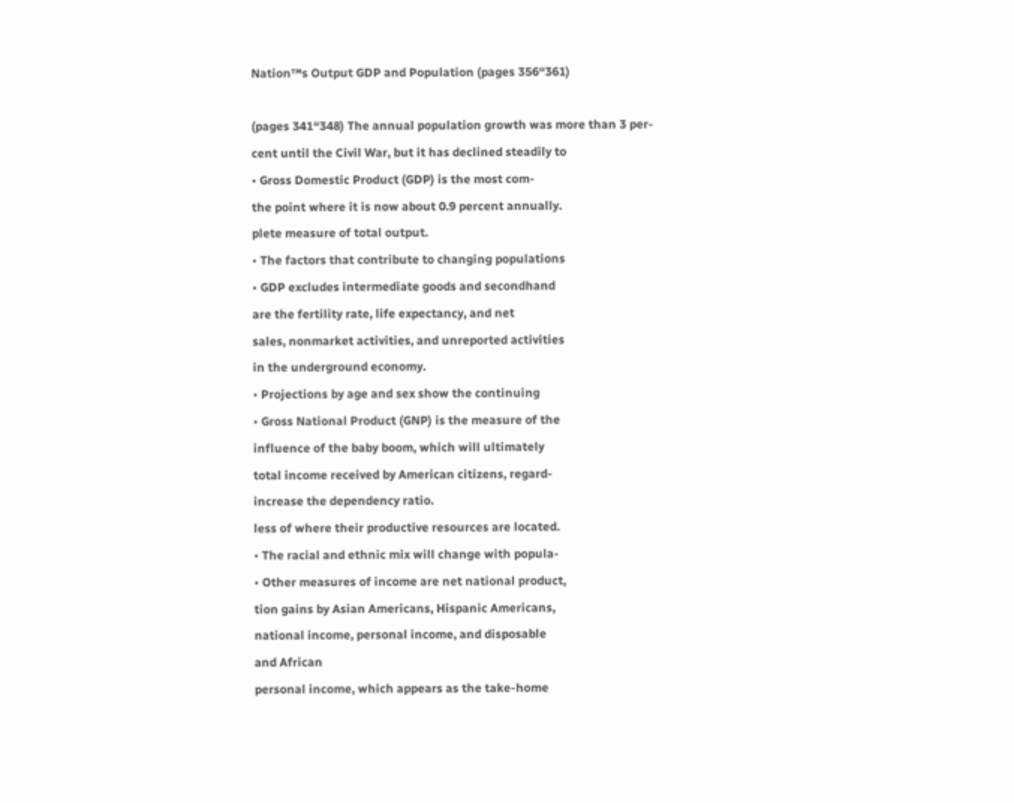Nation™s Output GDP and Population (pages 356“361)

(pages 341“348) The annual population growth was more than 3 per-
cent until the Civil War, but it has declined steadily to
• Gross Domestic Product (GDP) is the most com-
the point where it is now about 0.9 percent annually.
plete measure of total output.
• The factors that contribute to changing populations
• GDP excludes intermediate goods and secondhand
are the fertility rate, life expectancy, and net
sales, nonmarket activities, and unreported activities
in the underground economy.
• Projections by age and sex show the continuing
• Gross National Product (GNP) is the measure of the
influence of the baby boom, which will ultimately
total income received by American citizens, regard-
increase the dependency ratio.
less of where their productive resources are located.
• The racial and ethnic mix will change with popula-
• Other measures of income are net national product,
tion gains by Asian Americans, Hispanic Americans,
national income, personal income, and disposable
and African
personal income, which appears as the take-home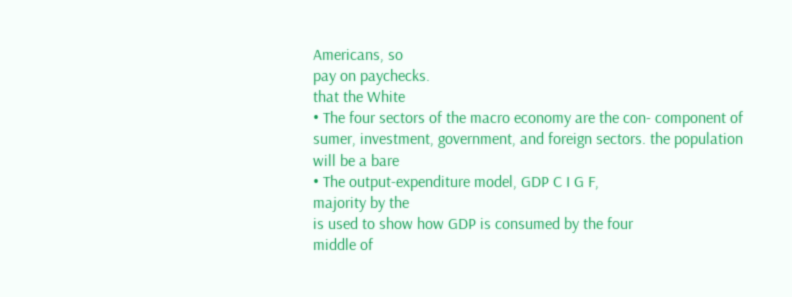Americans, so
pay on paychecks.
that the White
• The four sectors of the macro economy are the con- component of
sumer, investment, government, and foreign sectors. the population
will be a bare
• The output-expenditure model, GDP C I G F,
majority by the
is used to show how GDP is consumed by the four
middle of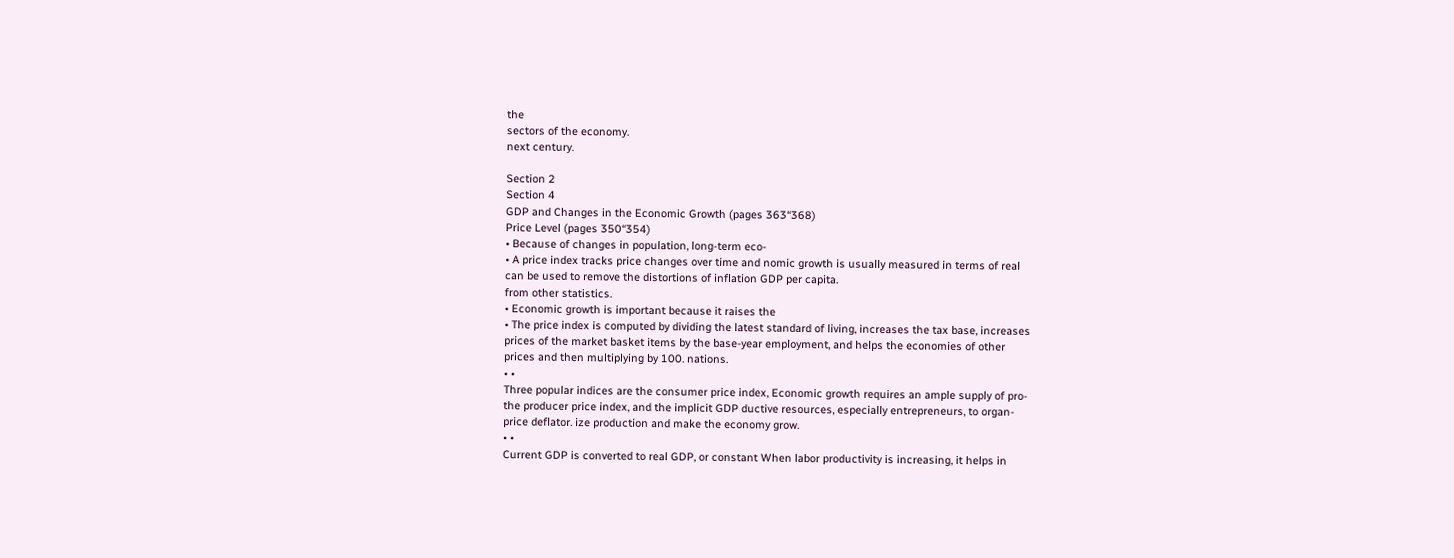the
sectors of the economy.
next century.

Section 2
Section 4
GDP and Changes in the Economic Growth (pages 363“368)
Price Level (pages 350“354)
• Because of changes in population, long-term eco-
• A price index tracks price changes over time and nomic growth is usually measured in terms of real
can be used to remove the distortions of inflation GDP per capita.
from other statistics.
• Economic growth is important because it raises the
• The price index is computed by dividing the latest standard of living, increases the tax base, increases
prices of the market basket items by the base-year employment, and helps the economies of other
prices and then multiplying by 100. nations.
• •
Three popular indices are the consumer price index, Economic growth requires an ample supply of pro-
the producer price index, and the implicit GDP ductive resources, especially entrepreneurs, to organ-
price deflator. ize production and make the economy grow.
• •
Current GDP is converted to real GDP, or constant When labor productivity is increasing, it helps in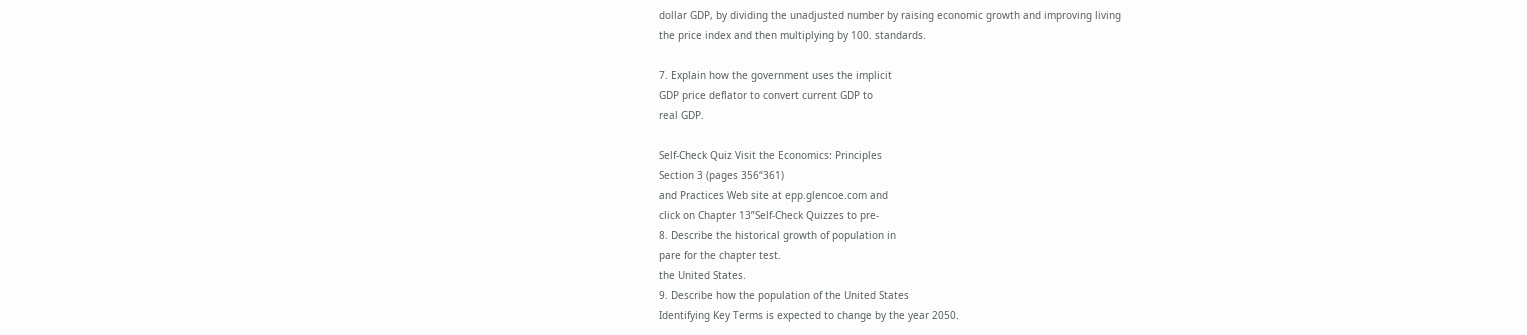dollar GDP, by dividing the unadjusted number by raising economic growth and improving living
the price index and then multiplying by 100. standards.

7. Explain how the government uses the implicit
GDP price deflator to convert current GDP to
real GDP.

Self-Check Quiz Visit the Economics: Principles
Section 3 (pages 356“361)
and Practices Web site at epp.glencoe.com and
click on Chapter 13”Self-Check Quizzes to pre-
8. Describe the historical growth of population in
pare for the chapter test.
the United States.
9. Describe how the population of the United States
Identifying Key Terms is expected to change by the year 2050.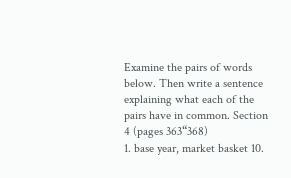Examine the pairs of words below. Then write a sentence
explaining what each of the pairs have in common. Section 4 (pages 363“368)
1. base year, market basket 10.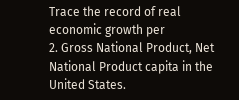Trace the record of real economic growth per
2. Gross National Product, Net National Product capita in the United States.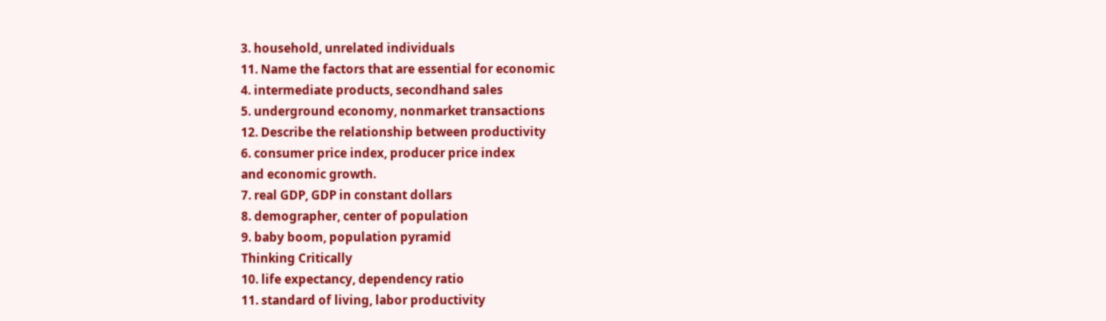3. household, unrelated individuals
11. Name the factors that are essential for economic
4. intermediate products, secondhand sales
5. underground economy, nonmarket transactions
12. Describe the relationship between productivity
6. consumer price index, producer price index
and economic growth.
7. real GDP, GDP in constant dollars
8. demographer, center of population
9. baby boom, population pyramid
Thinking Critically
10. life expectancy, dependency ratio
11. standard of living, labor productivity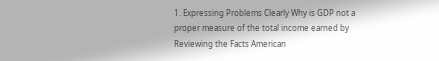1. Expressing Problems Clearly Why is GDP not a
proper measure of the total income earned by
Reviewing the Facts American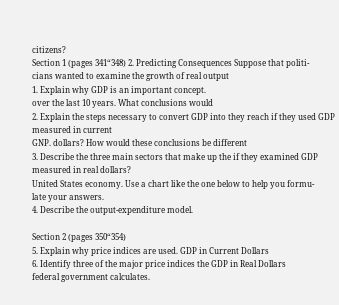citizens?
Section 1 (pages 341“348) 2. Predicting Consequences Suppose that politi-
cians wanted to examine the growth of real output
1. Explain why GDP is an important concept.
over the last 10 years. What conclusions would
2. Explain the steps necessary to convert GDP into they reach if they used GDP measured in current
GNP. dollars? How would these conclusions be different
3. Describe the three main sectors that make up the if they examined GDP measured in real dollars?
United States economy. Use a chart like the one below to help you formu-
late your answers.
4. Describe the output-expenditure model.

Section 2 (pages 350“354)
5. Explain why price indices are used. GDP in Current Dollars
6. Identify three of the major price indices the GDP in Real Dollars
federal government calculates.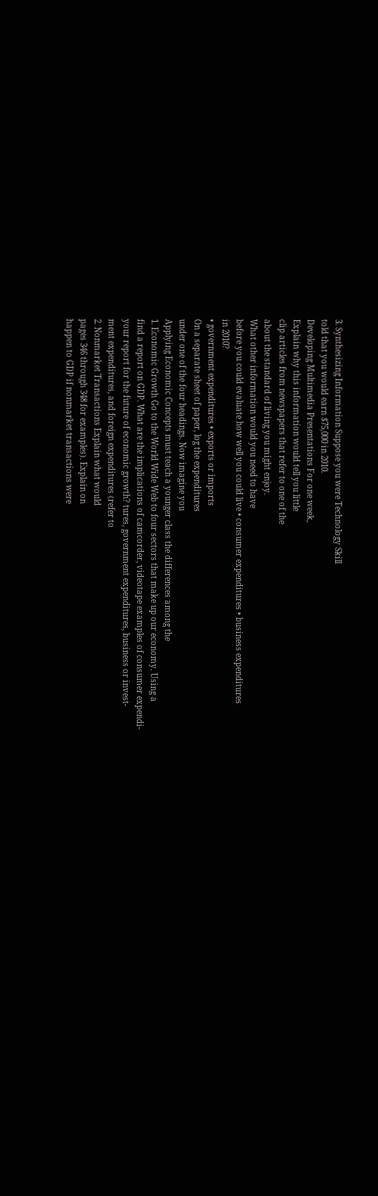3. Synthesizing Information Suppose you were Technology Skill
told that you would earn $75,000 in 2010.
Developing Multimedia Presentations For one week,
Explain why this information would tell you little
clip articles from newspapers that refer to one of the
about the standard of living you might enjoy.
What other information would you need to have
before you could evaluate how well you could live • consumer expenditures • business expenditures
in 2010?
• government expenditures • exports or imports
On a separate sheet of paper, log the expenditures
under one of the four headings. Now imagine you
Applying Economic Concepts must teach a younger class the differences among the
1. Economic Growth Go to the World Wide Web to four sectors that make up our economy. Using a
find a report on GDP. What are the implications of camcorder, videotape examples of consumer expendi-
your report for the future of economic growth? tures, government expenditures, business or invest-
ment expenditures, and foreign expenditures (refer to
2. Nonmarket Transactions Explain what would
pages 346 through 348 for examples). Explain on
happen to GDP if nonmarket transactions were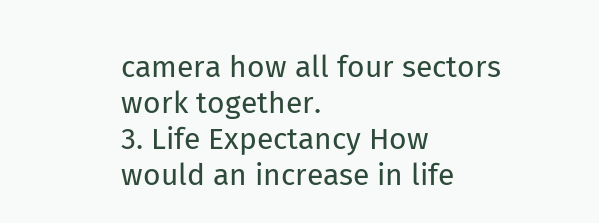camera how all four sectors work together.
3. Life Expectancy How would an increase in life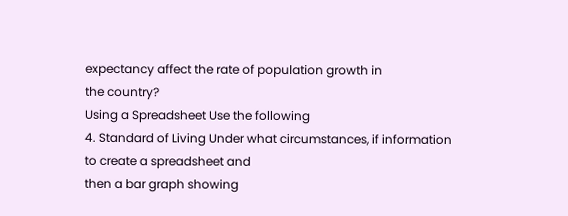expectancy affect the rate of population growth in
the country?
Using a Spreadsheet Use the following
4. Standard of Living Under what circumstances, if information to create a spreadsheet and
then a bar graph showing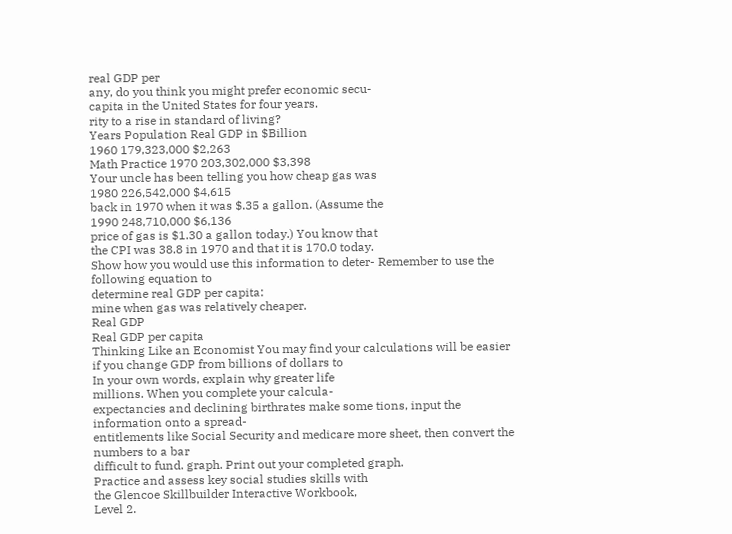real GDP per
any, do you think you might prefer economic secu-
capita in the United States for four years.
rity to a rise in standard of living?
Years Population Real GDP in $Billion
1960 179,323,000 $2,263
Math Practice 1970 203,302,000 $3,398
Your uncle has been telling you how cheap gas was
1980 226,542,000 $4,615
back in 1970 when it was $.35 a gallon. (Assume the
1990 248,710,000 $6,136
price of gas is $1.30 a gallon today.) You know that
the CPI was 38.8 in 1970 and that it is 170.0 today.
Show how you would use this information to deter- Remember to use the following equation to
determine real GDP per capita:
mine when gas was relatively cheaper.
Real GDP
Real GDP per capita
Thinking Like an Economist You may find your calculations will be easier
if you change GDP from billions of dollars to
In your own words, explain why greater life
millions. When you complete your calcula-
expectancies and declining birthrates make some tions, input the information onto a spread-
entitlements like Social Security and medicare more sheet, then convert the numbers to a bar
difficult to fund. graph. Print out your completed graph.
Practice and assess key social studies skills with
the Glencoe Skillbuilder Interactive Workbook,
Level 2.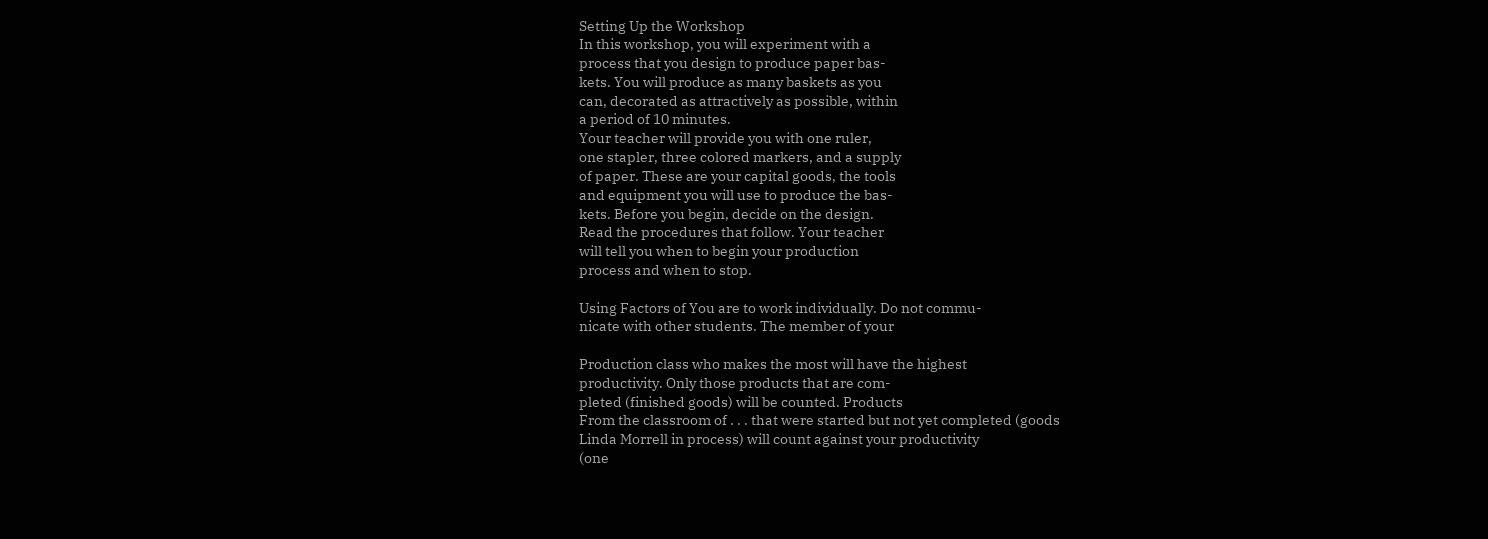Setting Up the Workshop
In this workshop, you will experiment with a
process that you design to produce paper bas-
kets. You will produce as many baskets as you
can, decorated as attractively as possible, within
a period of 10 minutes.
Your teacher will provide you with one ruler,
one stapler, three colored markers, and a supply
of paper. These are your capital goods, the tools
and equipment you will use to produce the bas-
kets. Before you begin, decide on the design.
Read the procedures that follow. Your teacher
will tell you when to begin your production
process and when to stop.

Using Factors of You are to work individually. Do not commu-
nicate with other students. The member of your

Production class who makes the most will have the highest
productivity. Only those products that are com-
pleted (finished goods) will be counted. Products
From the classroom of . . . that were started but not yet completed (goods
Linda Morrell in process) will count against your productivity
(one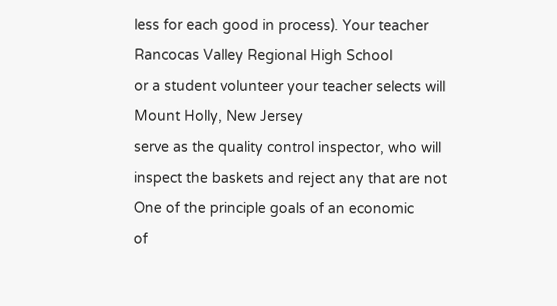less for each good in process). Your teacher
Rancocas Valley Regional High School
or a student volunteer your teacher selects will
Mount Holly, New Jersey
serve as the quality control inspector, who will
inspect the baskets and reject any that are not
One of the principle goals of an economic
of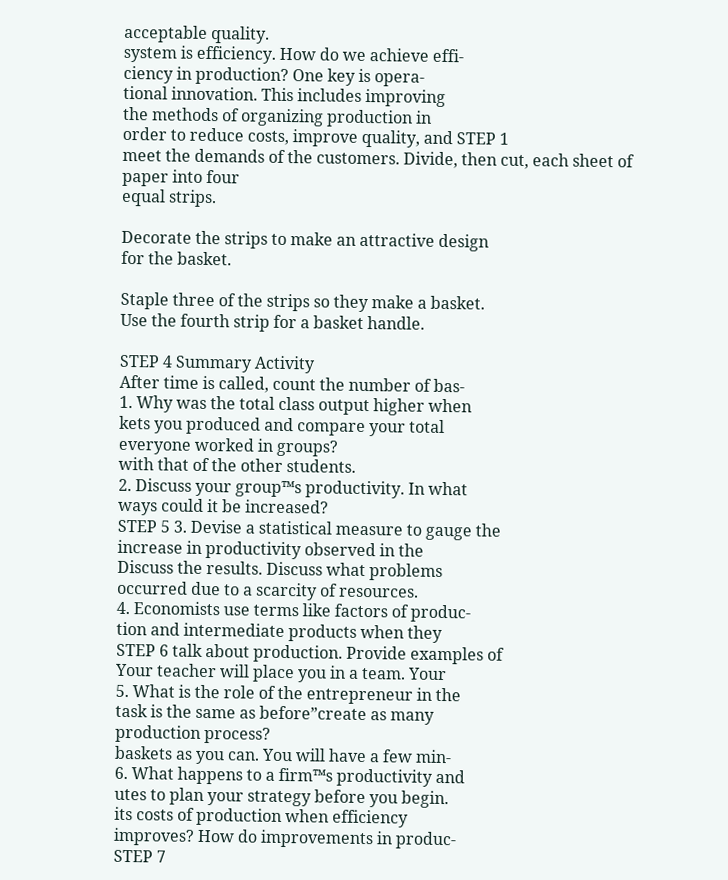acceptable quality.
system is efficiency. How do we achieve effi-
ciency in production? One key is opera-
tional innovation. This includes improving
the methods of organizing production in
order to reduce costs, improve quality, and STEP 1
meet the demands of the customers. Divide, then cut, each sheet of paper into four
equal strips.

Decorate the strips to make an attractive design
for the basket.

Staple three of the strips so they make a basket.
Use the fourth strip for a basket handle.

STEP 4 Summary Activity
After time is called, count the number of bas-
1. Why was the total class output higher when
kets you produced and compare your total
everyone worked in groups?
with that of the other students.
2. Discuss your group™s productivity. In what
ways could it be increased?
STEP 5 3. Devise a statistical measure to gauge the
increase in productivity observed in the
Discuss the results. Discuss what problems
occurred due to a scarcity of resources.
4. Economists use terms like factors of produc-
tion and intermediate products when they
STEP 6 talk about production. Provide examples of
Your teacher will place you in a team. Your
5. What is the role of the entrepreneur in the
task is the same as before”create as many
production process?
baskets as you can. You will have a few min-
6. What happens to a firm™s productivity and
utes to plan your strategy before you begin.
its costs of production when efficiency
improves? How do improvements in produc-
STEP 7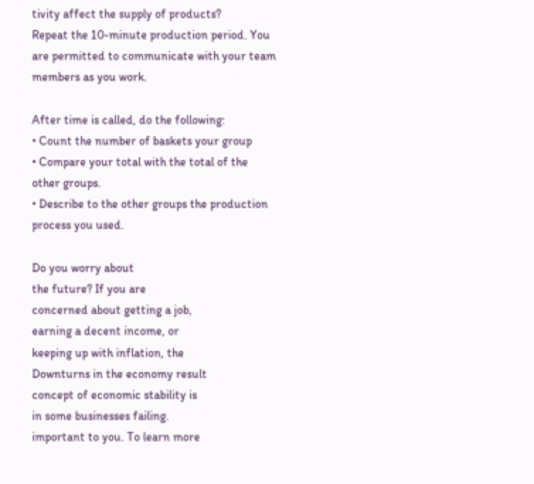tivity affect the supply of products?
Repeat the 10-minute production period. You
are permitted to communicate with your team
members as you work.

After time is called, do the following:
• Count the number of baskets your group
• Compare your total with the total of the
other groups.
• Describe to the other groups the production
process you used.

Do you worry about
the future? If you are
concerned about getting a job,
earning a decent income, or
keeping up with inflation, the
Downturns in the economy result
concept of economic stability is
in some businesses failing.
important to you. To learn more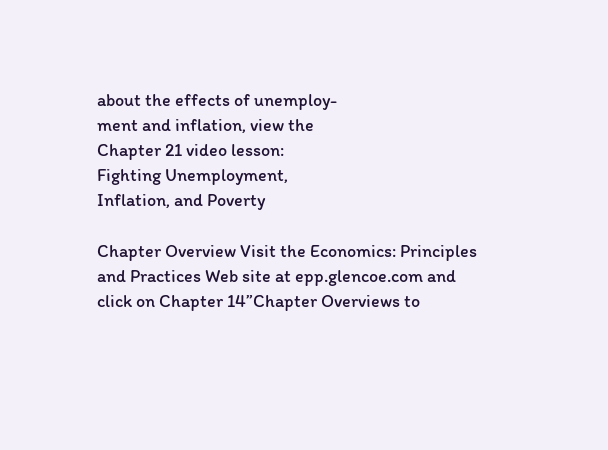about the effects of unemploy-
ment and inflation, view the
Chapter 21 video lesson:
Fighting Unemployment,
Inflation, and Poverty

Chapter Overview Visit the Economics: Principles
and Practices Web site at epp.glencoe.com and
click on Chapter 14”Chapter Overviews to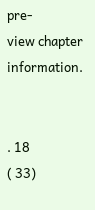pre-
view chapter information.


. 18
( 33)